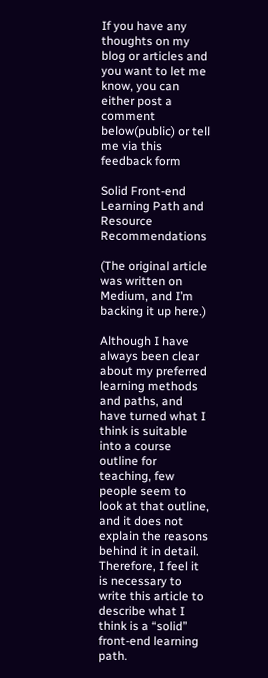If you have any thoughts on my blog or articles and you want to let me know, you can either post a comment below(public) or tell me via this feedback form

Solid Front-end Learning Path and Resource Recommendations

(The original article was written on Medium, and I’m backing it up here.)

Although I have always been clear about my preferred learning methods and paths, and have turned what I think is suitable into a course outline for teaching, few people seem to look at that outline, and it does not explain the reasons behind it in detail. Therefore, I feel it is necessary to write this article to describe what I think is a “solid” front-end learning path.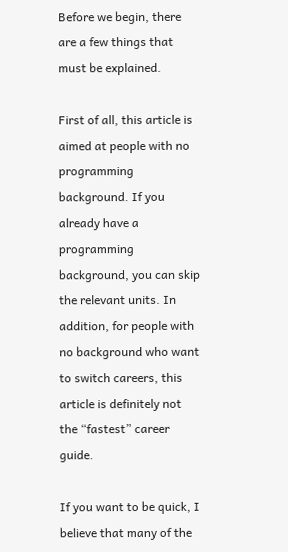Before we begin, there are a few things that must be explained.

First of all, this article is aimed at people with no programming background. If you already have a programming background, you can skip the relevant units. In addition, for people with no background who want to switch careers, this article is definitely not the “fastest” career guide.

If you want to be quick, I believe that many of the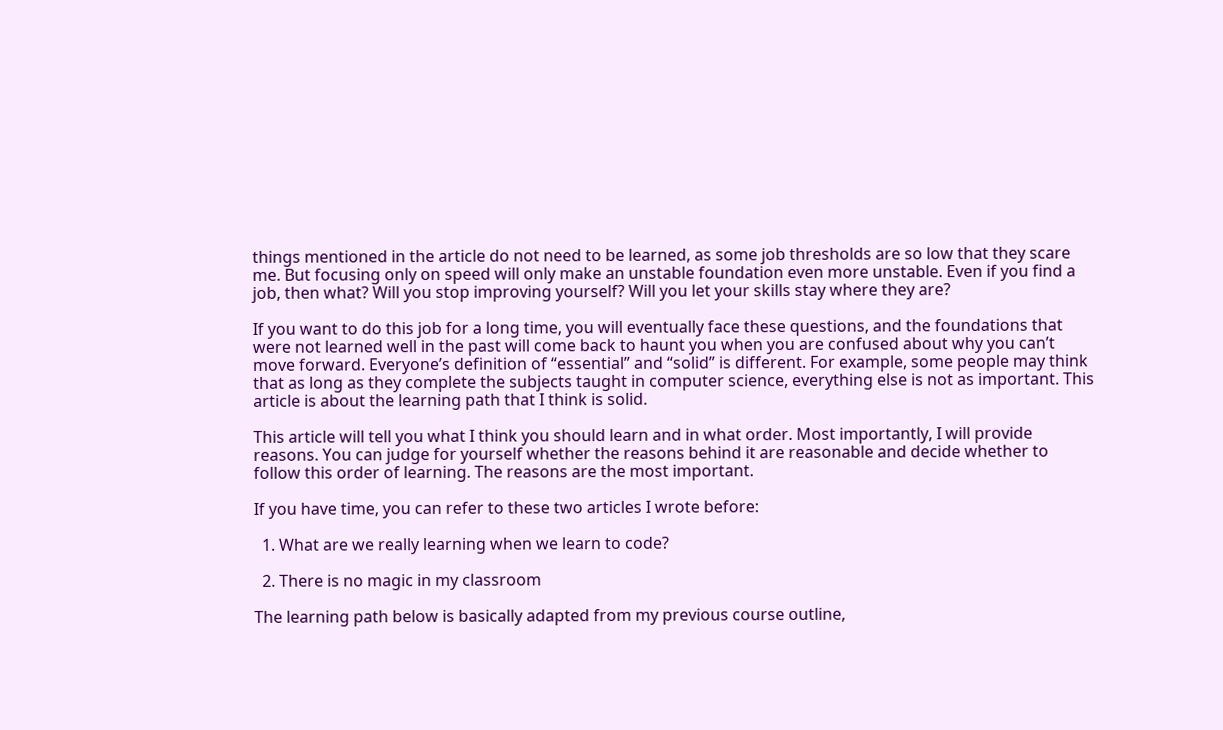things mentioned in the article do not need to be learned, as some job thresholds are so low that they scare me. But focusing only on speed will only make an unstable foundation even more unstable. Even if you find a job, then what? Will you stop improving yourself? Will you let your skills stay where they are?

If you want to do this job for a long time, you will eventually face these questions, and the foundations that were not learned well in the past will come back to haunt you when you are confused about why you can’t move forward. Everyone’s definition of “essential” and “solid” is different. For example, some people may think that as long as they complete the subjects taught in computer science, everything else is not as important. This article is about the learning path that I think is solid.

This article will tell you what I think you should learn and in what order. Most importantly, I will provide reasons. You can judge for yourself whether the reasons behind it are reasonable and decide whether to follow this order of learning. The reasons are the most important.

If you have time, you can refer to these two articles I wrote before:

  1. What are we really learning when we learn to code?

  2. There is no magic in my classroom

The learning path below is basically adapted from my previous course outline,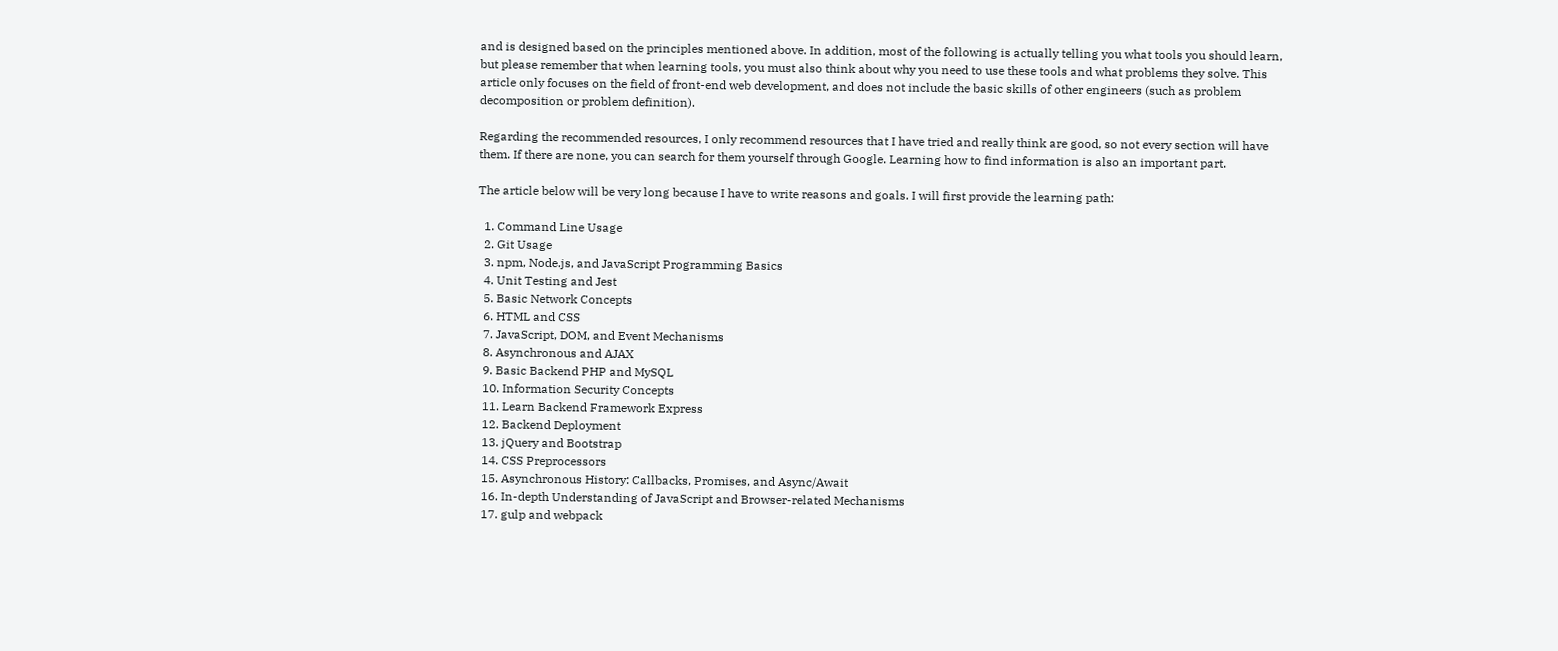and is designed based on the principles mentioned above. In addition, most of the following is actually telling you what tools you should learn, but please remember that when learning tools, you must also think about why you need to use these tools and what problems they solve. This article only focuses on the field of front-end web development, and does not include the basic skills of other engineers (such as problem decomposition or problem definition).

Regarding the recommended resources, I only recommend resources that I have tried and really think are good, so not every section will have them. If there are none, you can search for them yourself through Google. Learning how to find information is also an important part.

The article below will be very long because I have to write reasons and goals. I will first provide the learning path:

  1. Command Line Usage
  2. Git Usage
  3. npm, Node.js, and JavaScript Programming Basics
  4. Unit Testing and Jest
  5. Basic Network Concepts
  6. HTML and CSS
  7. JavaScript, DOM, and Event Mechanisms
  8. Asynchronous and AJAX
  9. Basic Backend PHP and MySQL
  10. Information Security Concepts
  11. Learn Backend Framework Express
  12. Backend Deployment
  13. jQuery and Bootstrap
  14. CSS Preprocessors
  15. Asynchronous History: Callbacks, Promises, and Async/Await
  16. In-depth Understanding of JavaScript and Browser-related Mechanisms
  17. gulp and webpack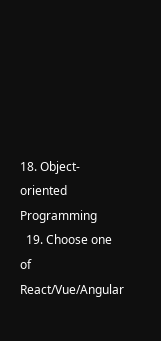18. Object-oriented Programming
  19. Choose one of React/Vue/Angular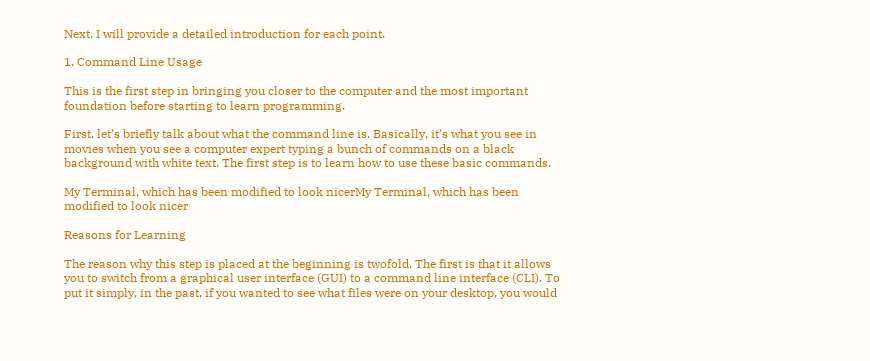Next, I will provide a detailed introduction for each point.

1. Command Line Usage

This is the first step in bringing you closer to the computer and the most important foundation before starting to learn programming.

First, let’s briefly talk about what the command line is. Basically, it’s what you see in movies when you see a computer expert typing a bunch of commands on a black background with white text. The first step is to learn how to use these basic commands.

My Terminal, which has been modified to look nicerMy Terminal, which has been modified to look nicer

Reasons for Learning

The reason why this step is placed at the beginning is twofold. The first is that it allows you to switch from a graphical user interface (GUI) to a command line interface (CLI). To put it simply, in the past, if you wanted to see what files were on your desktop, you would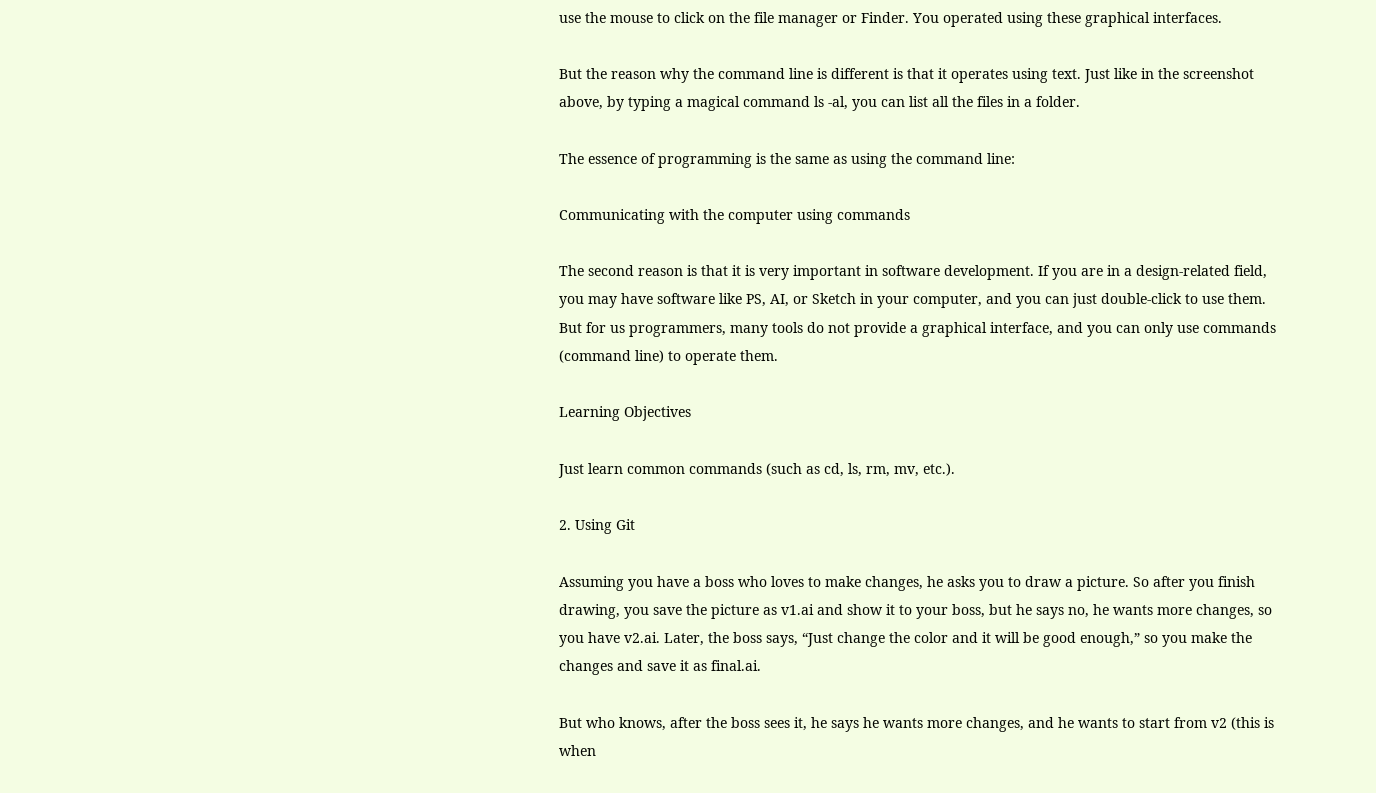use the mouse to click on the file manager or Finder. You operated using these graphical interfaces.

But the reason why the command line is different is that it operates using text. Just like in the screenshot above, by typing a magical command ls -al, you can list all the files in a folder.

The essence of programming is the same as using the command line:

Communicating with the computer using commands

The second reason is that it is very important in software development. If you are in a design-related field, you may have software like PS, AI, or Sketch in your computer, and you can just double-click to use them. But for us programmers, many tools do not provide a graphical interface, and you can only use commands (command line) to operate them.

Learning Objectives

Just learn common commands (such as cd, ls, rm, mv, etc.).

2. Using Git

Assuming you have a boss who loves to make changes, he asks you to draw a picture. So after you finish drawing, you save the picture as v1.ai and show it to your boss, but he says no, he wants more changes, so you have v2.ai. Later, the boss says, “Just change the color and it will be good enough,” so you make the changes and save it as final.ai.

But who knows, after the boss sees it, he says he wants more changes, and he wants to start from v2 (this is when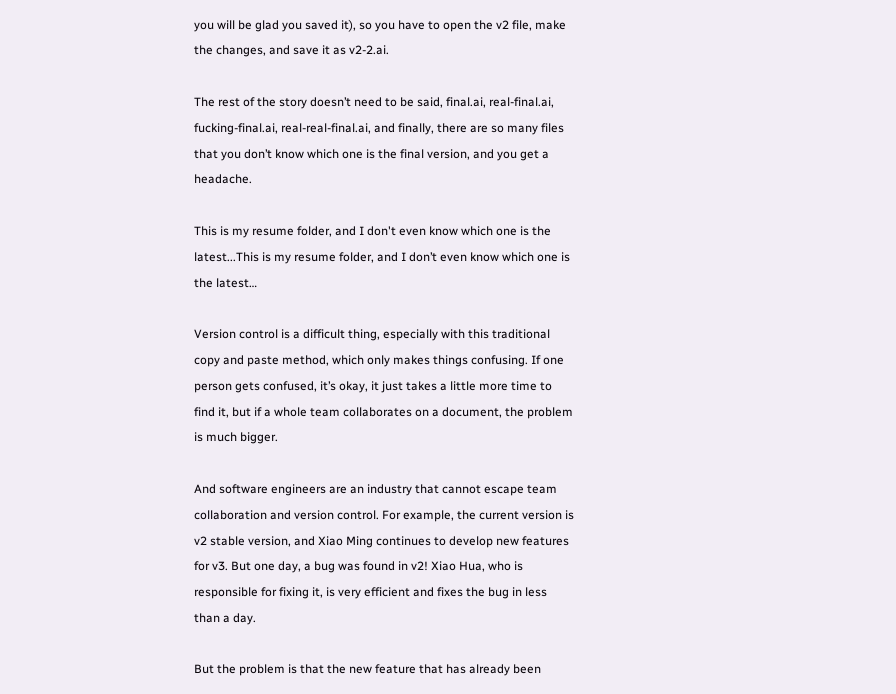you will be glad you saved it), so you have to open the v2 file, make the changes, and save it as v2-2.ai.

The rest of the story doesn’t need to be said, final.ai, real-final.ai, fucking-final.ai, real-real-final.ai, and finally, there are so many files that you don’t know which one is the final version, and you get a headache.

This is my resume folder, and I don't even know which one is the latest...This is my resume folder, and I don’t even know which one is the latest…

Version control is a difficult thing, especially with this traditional copy and paste method, which only makes things confusing. If one person gets confused, it’s okay, it just takes a little more time to find it, but if a whole team collaborates on a document, the problem is much bigger.

And software engineers are an industry that cannot escape team collaboration and version control. For example, the current version is v2 stable version, and Xiao Ming continues to develop new features for v3. But one day, a bug was found in v2! Xiao Hua, who is responsible for fixing it, is very efficient and fixes the bug in less than a day.

But the problem is that the new feature that has already been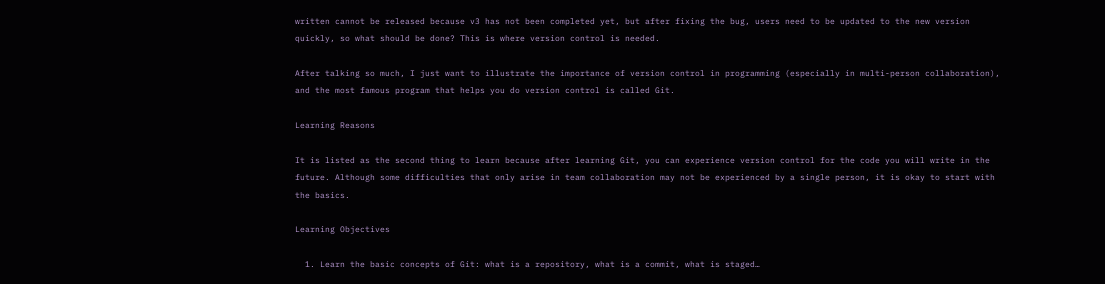written cannot be released because v3 has not been completed yet, but after fixing the bug, users need to be updated to the new version quickly, so what should be done? This is where version control is needed.

After talking so much, I just want to illustrate the importance of version control in programming (especially in multi-person collaboration), and the most famous program that helps you do version control is called Git.

Learning Reasons

It is listed as the second thing to learn because after learning Git, you can experience version control for the code you will write in the future. Although some difficulties that only arise in team collaboration may not be experienced by a single person, it is okay to start with the basics.

Learning Objectives

  1. Learn the basic concepts of Git: what is a repository, what is a commit, what is staged…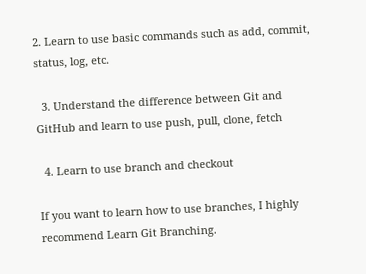2. Learn to use basic commands such as add, commit, status, log, etc.

  3. Understand the difference between Git and GitHub and learn to use push, pull, clone, fetch

  4. Learn to use branch and checkout

If you want to learn how to use branches, I highly recommend Learn Git Branching.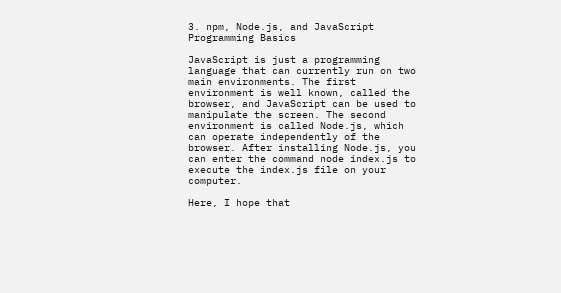3. npm, Node.js, and JavaScript Programming Basics

JavaScript is just a programming language that can currently run on two main environments. The first environment is well known, called the browser, and JavaScript can be used to manipulate the screen. The second environment is called Node.js, which can operate independently of the browser. After installing Node.js, you can enter the command node index.js to execute the index.js file on your computer.

Here, I hope that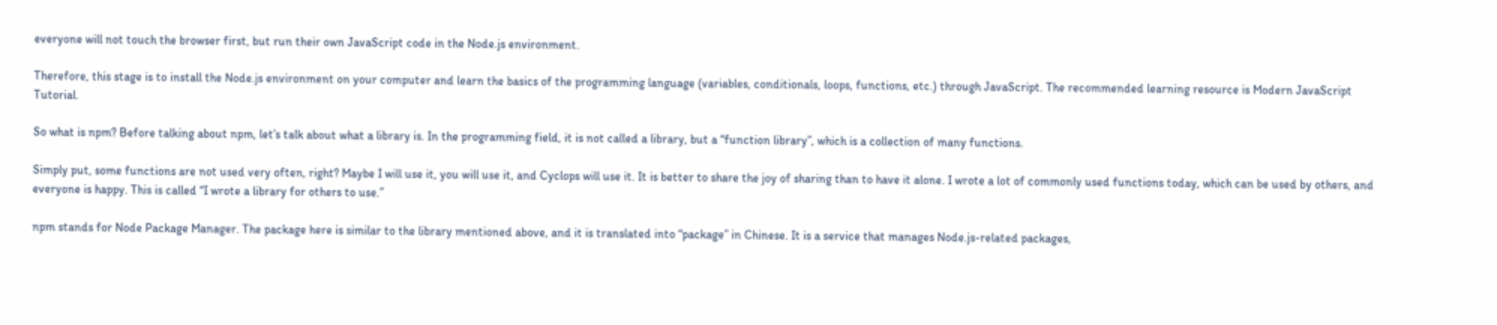everyone will not touch the browser first, but run their own JavaScript code in the Node.js environment.

Therefore, this stage is to install the Node.js environment on your computer and learn the basics of the programming language (variables, conditionals, loops, functions, etc.) through JavaScript. The recommended learning resource is Modern JavaScript Tutorial.

So what is npm? Before talking about npm, let’s talk about what a library is. In the programming field, it is not called a library, but a “function library”, which is a collection of many functions.

Simply put, some functions are not used very often, right? Maybe I will use it, you will use it, and Cyclops will use it. It is better to share the joy of sharing than to have it alone. I wrote a lot of commonly used functions today, which can be used by others, and everyone is happy. This is called “I wrote a library for others to use.”

npm stands for Node Package Manager. The package here is similar to the library mentioned above, and it is translated into “package” in Chinese. It is a service that manages Node.js-related packages,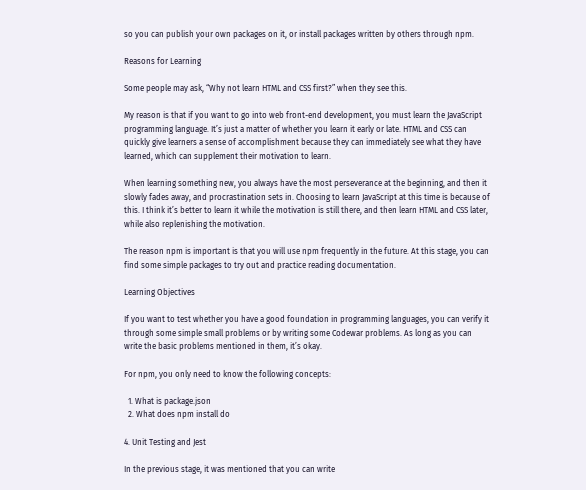so you can publish your own packages on it, or install packages written by others through npm.

Reasons for Learning

Some people may ask, “Why not learn HTML and CSS first?” when they see this.

My reason is that if you want to go into web front-end development, you must learn the JavaScript programming language. It’s just a matter of whether you learn it early or late. HTML and CSS can quickly give learners a sense of accomplishment because they can immediately see what they have learned, which can supplement their motivation to learn.

When learning something new, you always have the most perseverance at the beginning, and then it slowly fades away, and procrastination sets in. Choosing to learn JavaScript at this time is because of this. I think it’s better to learn it while the motivation is still there, and then learn HTML and CSS later, while also replenishing the motivation.

The reason npm is important is that you will use npm frequently in the future. At this stage, you can find some simple packages to try out and practice reading documentation.

Learning Objectives

If you want to test whether you have a good foundation in programming languages, you can verify it through some simple small problems or by writing some Codewar problems. As long as you can write the basic problems mentioned in them, it’s okay.

For npm, you only need to know the following concepts:

  1. What is package.json
  2. What does npm install do

4. Unit Testing and Jest

In the previous stage, it was mentioned that you can write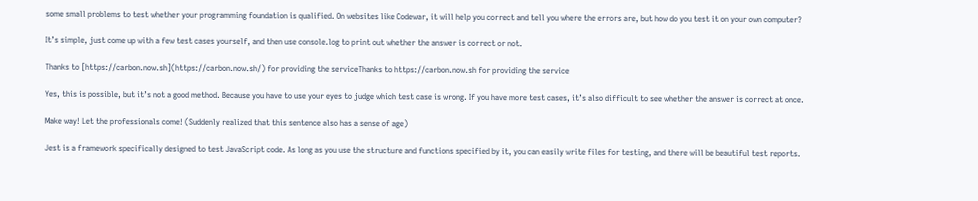some small problems to test whether your programming foundation is qualified. On websites like Codewar, it will help you correct and tell you where the errors are, but how do you test it on your own computer?

It’s simple, just come up with a few test cases yourself, and then use console.log to print out whether the answer is correct or not.

Thanks to [https://carbon.now.sh](https://carbon.now.sh/) for providing the serviceThanks to https://carbon.now.sh for providing the service

Yes, this is possible, but it’s not a good method. Because you have to use your eyes to judge which test case is wrong. If you have more test cases, it’s also difficult to see whether the answer is correct at once.

Make way! Let the professionals come! (Suddenly realized that this sentence also has a sense of age)

Jest is a framework specifically designed to test JavaScript code. As long as you use the structure and functions specified by it, you can easily write files for testing, and there will be beautiful test reports.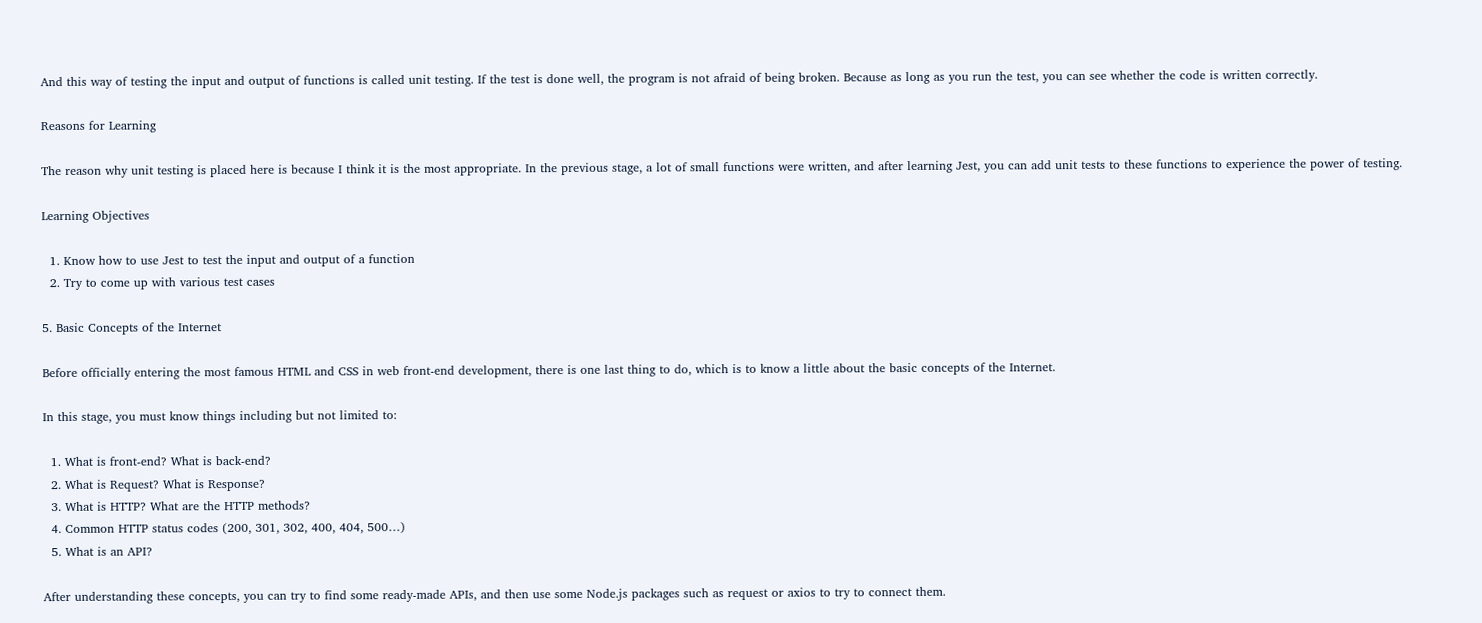And this way of testing the input and output of functions is called unit testing. If the test is done well, the program is not afraid of being broken. Because as long as you run the test, you can see whether the code is written correctly.

Reasons for Learning

The reason why unit testing is placed here is because I think it is the most appropriate. In the previous stage, a lot of small functions were written, and after learning Jest, you can add unit tests to these functions to experience the power of testing.

Learning Objectives

  1. Know how to use Jest to test the input and output of a function
  2. Try to come up with various test cases

5. Basic Concepts of the Internet

Before officially entering the most famous HTML and CSS in web front-end development, there is one last thing to do, which is to know a little about the basic concepts of the Internet.

In this stage, you must know things including but not limited to:

  1. What is front-end? What is back-end?
  2. What is Request? What is Response?
  3. What is HTTP? What are the HTTP methods?
  4. Common HTTP status codes (200, 301, 302, 400, 404, 500…)
  5. What is an API?

After understanding these concepts, you can try to find some ready-made APIs, and then use some Node.js packages such as request or axios to try to connect them.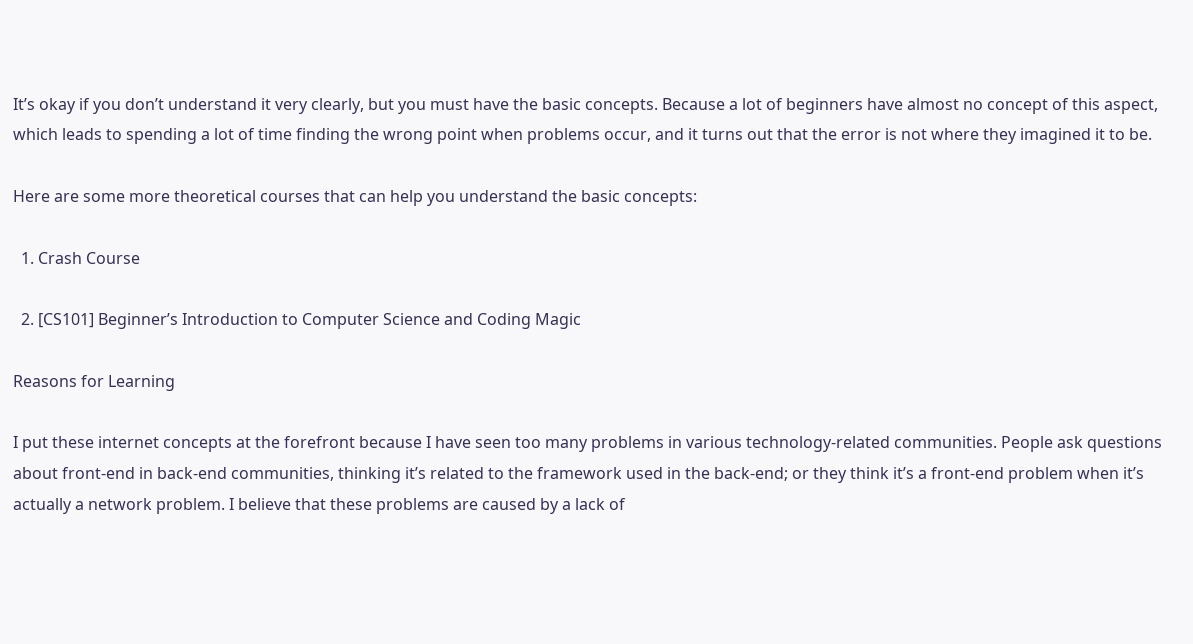It’s okay if you don’t understand it very clearly, but you must have the basic concepts. Because a lot of beginners have almost no concept of this aspect, which leads to spending a lot of time finding the wrong point when problems occur, and it turns out that the error is not where they imagined it to be.

Here are some more theoretical courses that can help you understand the basic concepts:

  1. Crash Course

  2. [CS101] Beginner’s Introduction to Computer Science and Coding Magic

Reasons for Learning

I put these internet concepts at the forefront because I have seen too many problems in various technology-related communities. People ask questions about front-end in back-end communities, thinking it’s related to the framework used in the back-end; or they think it’s a front-end problem when it’s actually a network problem. I believe that these problems are caused by a lack of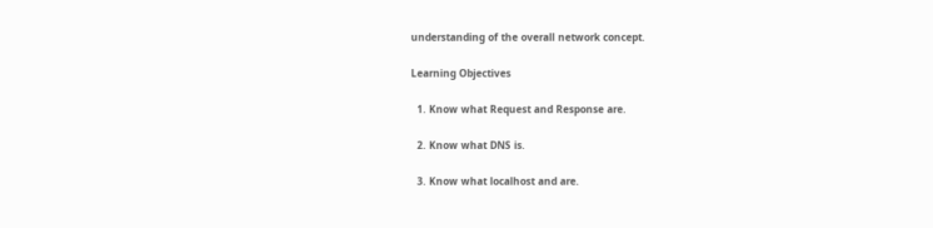understanding of the overall network concept.

Learning Objectives

  1. Know what Request and Response are.

  2. Know what DNS is.

  3. Know what localhost and are.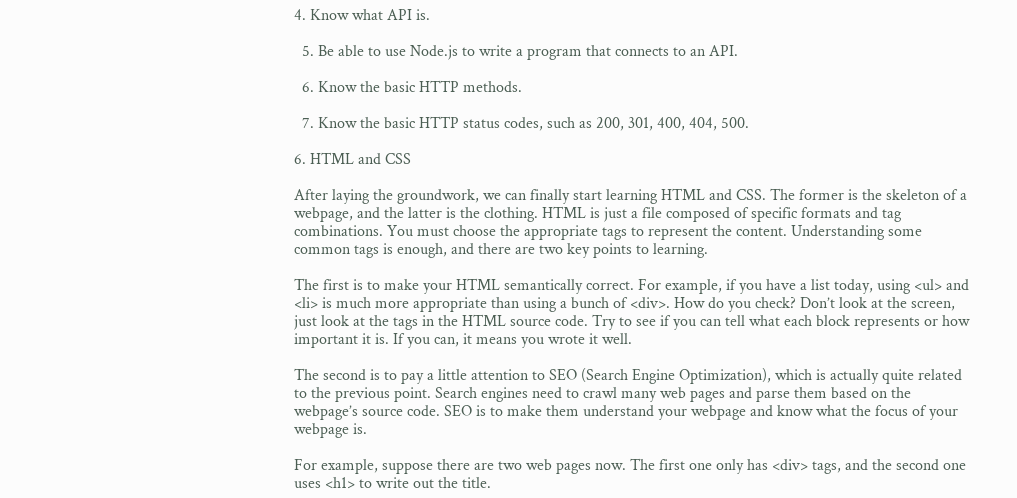4. Know what API is.

  5. Be able to use Node.js to write a program that connects to an API.

  6. Know the basic HTTP methods.

  7. Know the basic HTTP status codes, such as 200, 301, 400, 404, 500.

6. HTML and CSS

After laying the groundwork, we can finally start learning HTML and CSS. The former is the skeleton of a webpage, and the latter is the clothing. HTML is just a file composed of specific formats and tag combinations. You must choose the appropriate tags to represent the content. Understanding some common tags is enough, and there are two key points to learning.

The first is to make your HTML semantically correct. For example, if you have a list today, using <ul> and <li> is much more appropriate than using a bunch of <div>. How do you check? Don’t look at the screen, just look at the tags in the HTML source code. Try to see if you can tell what each block represents or how important it is. If you can, it means you wrote it well.

The second is to pay a little attention to SEO (Search Engine Optimization), which is actually quite related to the previous point. Search engines need to crawl many web pages and parse them based on the webpage’s source code. SEO is to make them understand your webpage and know what the focus of your webpage is.

For example, suppose there are two web pages now. The first one only has <div> tags, and the second one uses <h1> to write out the title.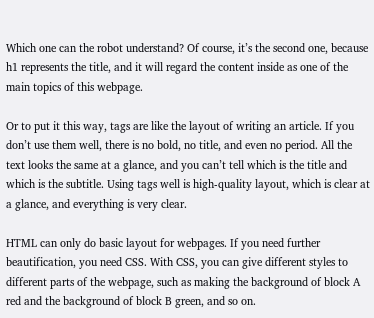Which one can the robot understand? Of course, it’s the second one, because h1 represents the title, and it will regard the content inside as one of the main topics of this webpage.

Or to put it this way, tags are like the layout of writing an article. If you don’t use them well, there is no bold, no title, and even no period. All the text looks the same at a glance, and you can’t tell which is the title and which is the subtitle. Using tags well is high-quality layout, which is clear at a glance, and everything is very clear.

HTML can only do basic layout for webpages. If you need further beautification, you need CSS. With CSS, you can give different styles to different parts of the webpage, such as making the background of block A red and the background of block B green, and so on.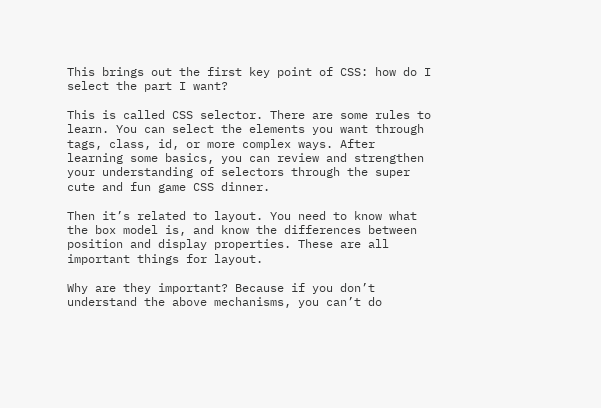This brings out the first key point of CSS: how do I select the part I want?

This is called CSS selector. There are some rules to learn. You can select the elements you want through tags, class, id, or more complex ways. After learning some basics, you can review and strengthen your understanding of selectors through the super cute and fun game CSS dinner.

Then it’s related to layout. You need to know what the box model is, and know the differences between position and display properties. These are all important things for layout.

Why are they important? Because if you don’t understand the above mechanisms, you can’t do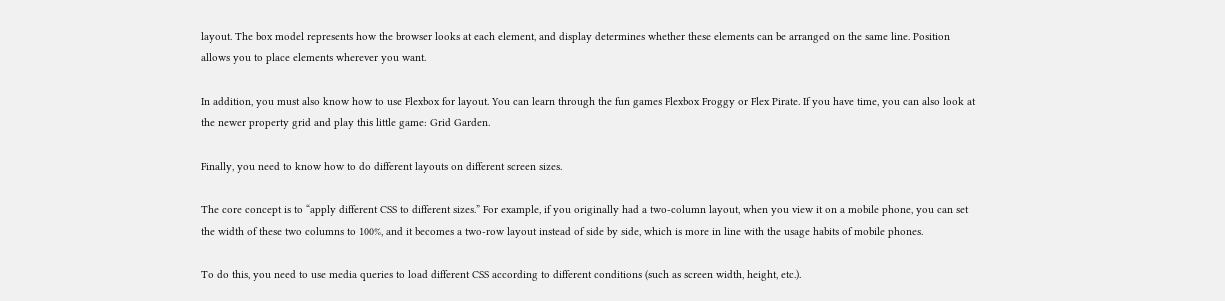layout. The box model represents how the browser looks at each element, and display determines whether these elements can be arranged on the same line. Position allows you to place elements wherever you want.

In addition, you must also know how to use Flexbox for layout. You can learn through the fun games Flexbox Froggy or Flex Pirate. If you have time, you can also look at the newer property grid and play this little game: Grid Garden.

Finally, you need to know how to do different layouts on different screen sizes.

The core concept is to “apply different CSS to different sizes.” For example, if you originally had a two-column layout, when you view it on a mobile phone, you can set the width of these two columns to 100%, and it becomes a two-row layout instead of side by side, which is more in line with the usage habits of mobile phones.

To do this, you need to use media queries to load different CSS according to different conditions (such as screen width, height, etc.).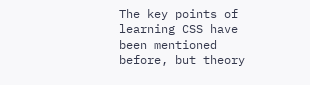The key points of learning CSS have been mentioned before, but theory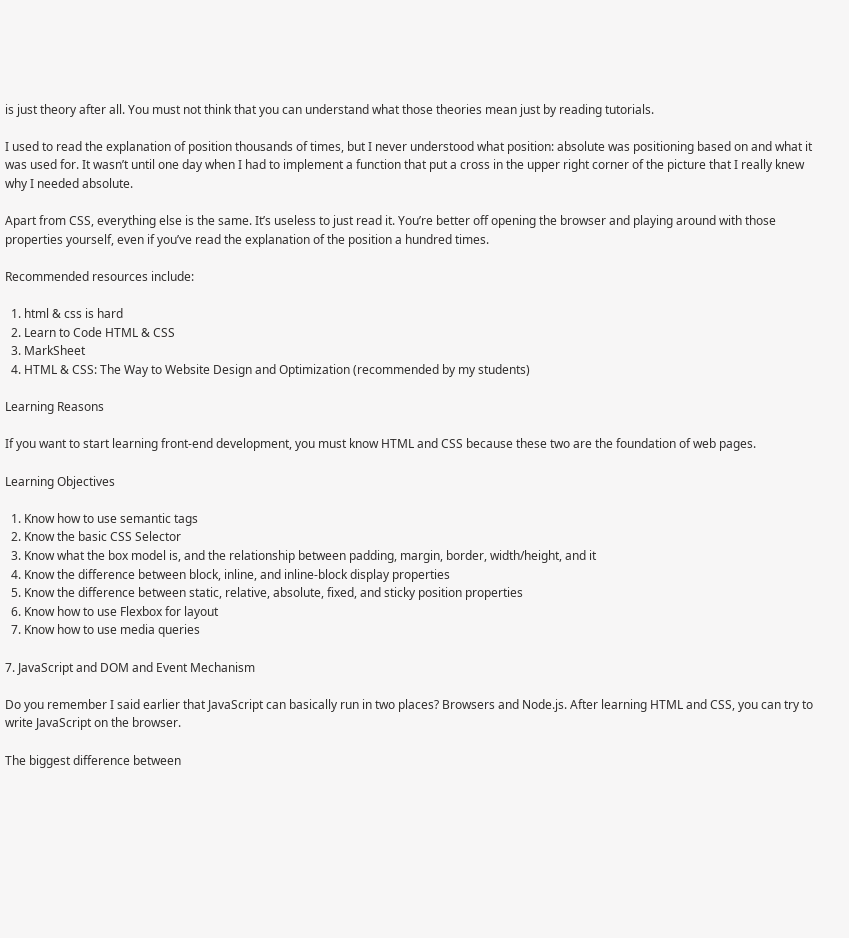is just theory after all. You must not think that you can understand what those theories mean just by reading tutorials.

I used to read the explanation of position thousands of times, but I never understood what position: absolute was positioning based on and what it was used for. It wasn’t until one day when I had to implement a function that put a cross in the upper right corner of the picture that I really knew why I needed absolute.

Apart from CSS, everything else is the same. It’s useless to just read it. You’re better off opening the browser and playing around with those properties yourself, even if you’ve read the explanation of the position a hundred times.

Recommended resources include:

  1. html & css is hard
  2. Learn to Code HTML & CSS
  3. MarkSheet
  4. HTML & CSS: The Way to Website Design and Optimization (recommended by my students)

Learning Reasons

If you want to start learning front-end development, you must know HTML and CSS because these two are the foundation of web pages.

Learning Objectives

  1. Know how to use semantic tags
  2. Know the basic CSS Selector
  3. Know what the box model is, and the relationship between padding, margin, border, width/height, and it
  4. Know the difference between block, inline, and inline-block display properties
  5. Know the difference between static, relative, absolute, fixed, and sticky position properties
  6. Know how to use Flexbox for layout
  7. Know how to use media queries

7. JavaScript and DOM and Event Mechanism

Do you remember I said earlier that JavaScript can basically run in two places? Browsers and Node.js. After learning HTML and CSS, you can try to write JavaScript on the browser.

The biggest difference between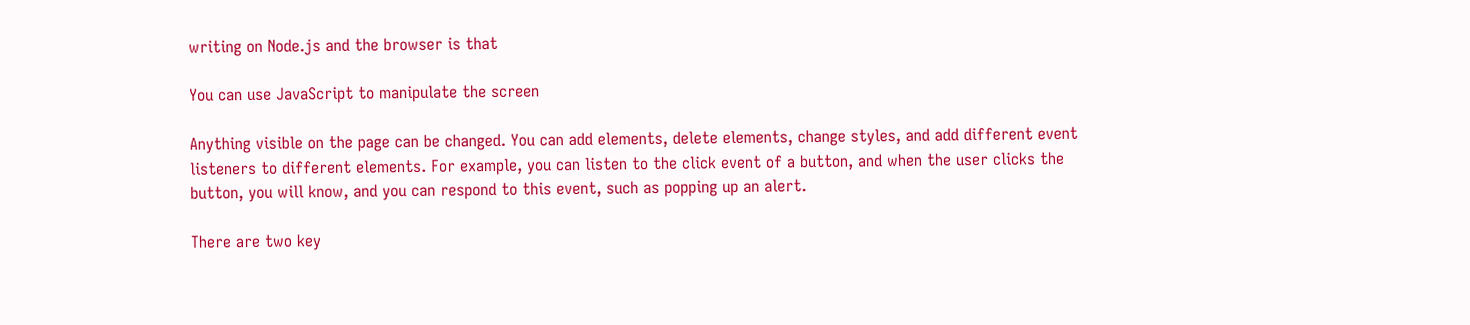writing on Node.js and the browser is that

You can use JavaScript to manipulate the screen

Anything visible on the page can be changed. You can add elements, delete elements, change styles, and add different event listeners to different elements. For example, you can listen to the click event of a button, and when the user clicks the button, you will know, and you can respond to this event, such as popping up an alert.

There are two key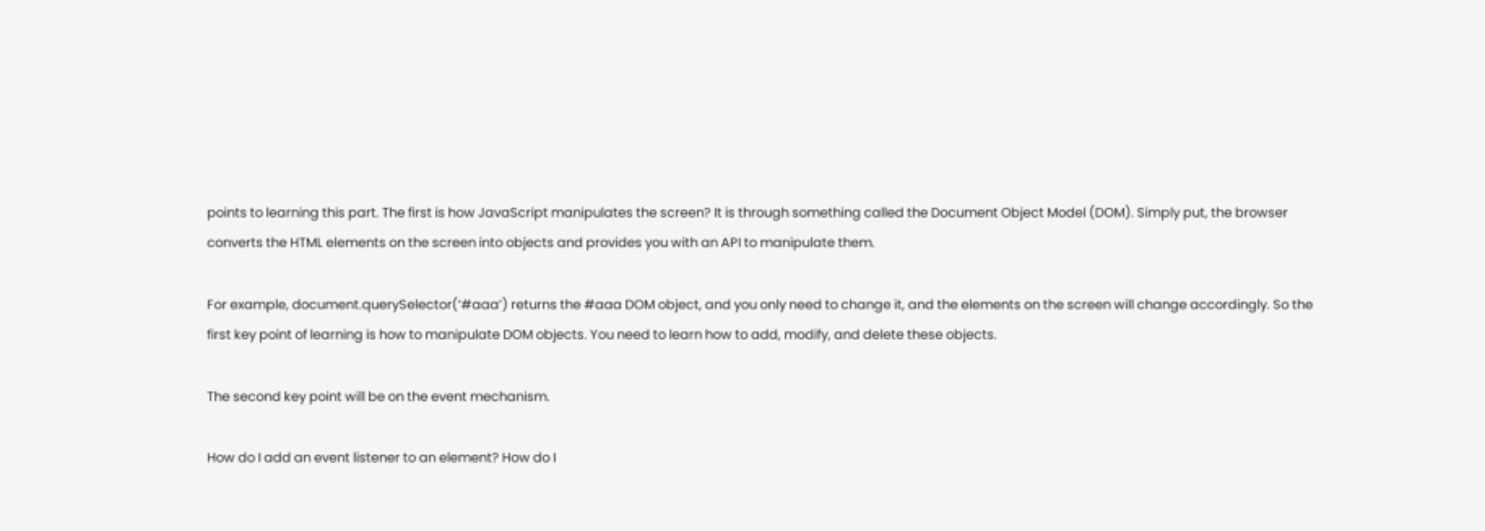points to learning this part. The first is how JavaScript manipulates the screen? It is through something called the Document Object Model (DOM). Simply put, the browser converts the HTML elements on the screen into objects and provides you with an API to manipulate them.

For example, document.querySelector(‘#aaa’) returns the #aaa DOM object, and you only need to change it, and the elements on the screen will change accordingly. So the first key point of learning is how to manipulate DOM objects. You need to learn how to add, modify, and delete these objects.

The second key point will be on the event mechanism.

How do I add an event listener to an element? How do I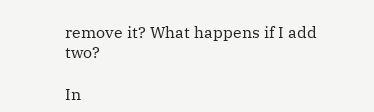remove it? What happens if I add two?

In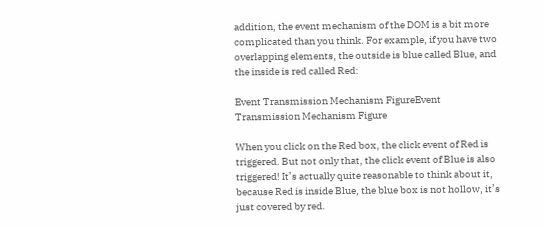addition, the event mechanism of the DOM is a bit more complicated than you think. For example, if you have two overlapping elements, the outside is blue called Blue, and the inside is red called Red:

Event Transmission Mechanism FigureEvent Transmission Mechanism Figure

When you click on the Red box, the click event of Red is triggered. But not only that, the click event of Blue is also triggered! It’s actually quite reasonable to think about it, because Red is inside Blue, the blue box is not hollow, it’s just covered by red.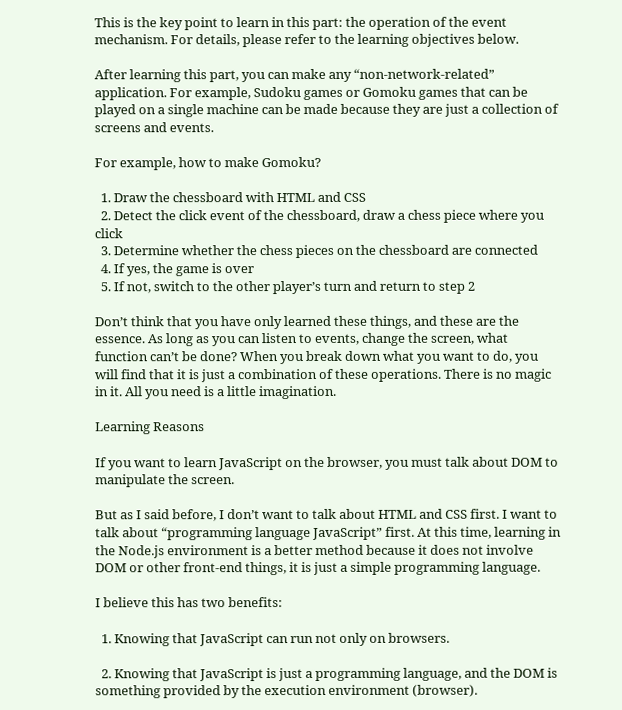This is the key point to learn in this part: the operation of the event mechanism. For details, please refer to the learning objectives below.

After learning this part, you can make any “non-network-related” application. For example, Sudoku games or Gomoku games that can be played on a single machine can be made because they are just a collection of screens and events.

For example, how to make Gomoku?

  1. Draw the chessboard with HTML and CSS
  2. Detect the click event of the chessboard, draw a chess piece where you click
  3. Determine whether the chess pieces on the chessboard are connected
  4. If yes, the game is over
  5. If not, switch to the other player’s turn and return to step 2

Don’t think that you have only learned these things, and these are the essence. As long as you can listen to events, change the screen, what function can’t be done? When you break down what you want to do, you will find that it is just a combination of these operations. There is no magic in it. All you need is a little imagination.

Learning Reasons

If you want to learn JavaScript on the browser, you must talk about DOM to manipulate the screen.

But as I said before, I don’t want to talk about HTML and CSS first. I want to talk about “programming language JavaScript” first. At this time, learning in the Node.js environment is a better method because it does not involve DOM or other front-end things, it is just a simple programming language.

I believe this has two benefits:

  1. Knowing that JavaScript can run not only on browsers.

  2. Knowing that JavaScript is just a programming language, and the DOM is something provided by the execution environment (browser).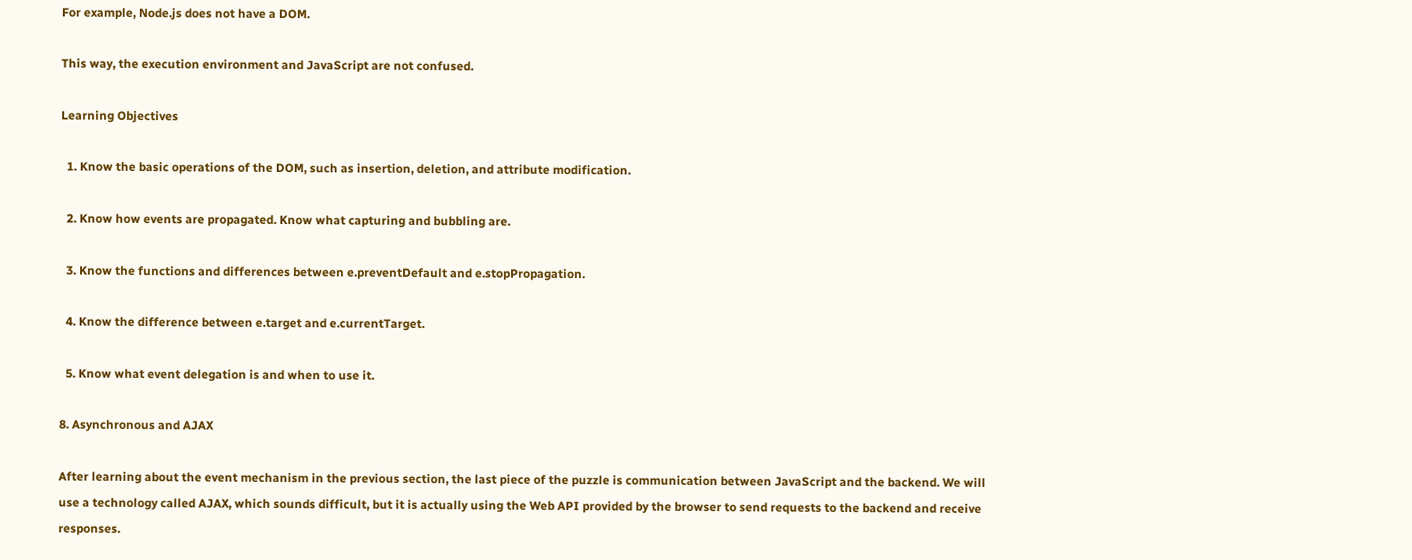For example, Node.js does not have a DOM.

This way, the execution environment and JavaScript are not confused.

Learning Objectives

  1. Know the basic operations of the DOM, such as insertion, deletion, and attribute modification.

  2. Know how events are propagated. Know what capturing and bubbling are.

  3. Know the functions and differences between e.preventDefault and e.stopPropagation.

  4. Know the difference between e.target and e.currentTarget.

  5. Know what event delegation is and when to use it.

8. Asynchronous and AJAX

After learning about the event mechanism in the previous section, the last piece of the puzzle is communication between JavaScript and the backend. We will use a technology called AJAX, which sounds difficult, but it is actually using the Web API provided by the browser to send requests to the backend and receive responses.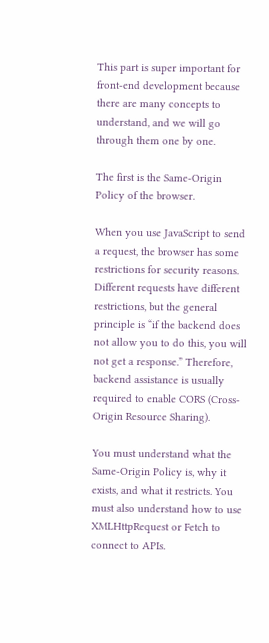This part is super important for front-end development because there are many concepts to understand, and we will go through them one by one.

The first is the Same-Origin Policy of the browser.

When you use JavaScript to send a request, the browser has some restrictions for security reasons. Different requests have different restrictions, but the general principle is “if the backend does not allow you to do this, you will not get a response.” Therefore, backend assistance is usually required to enable CORS (Cross-Origin Resource Sharing).

You must understand what the Same-Origin Policy is, why it exists, and what it restricts. You must also understand how to use XMLHttpRequest or Fetch to connect to APIs.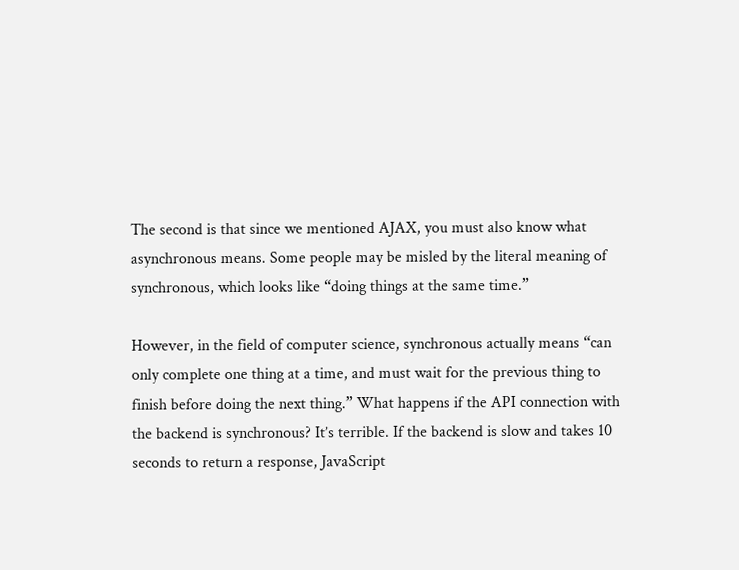The second is that since we mentioned AJAX, you must also know what asynchronous means. Some people may be misled by the literal meaning of synchronous, which looks like “doing things at the same time.”

However, in the field of computer science, synchronous actually means “can only complete one thing at a time, and must wait for the previous thing to finish before doing the next thing.” What happens if the API connection with the backend is synchronous? It’s terrible. If the backend is slow and takes 10 seconds to return a response, JavaScript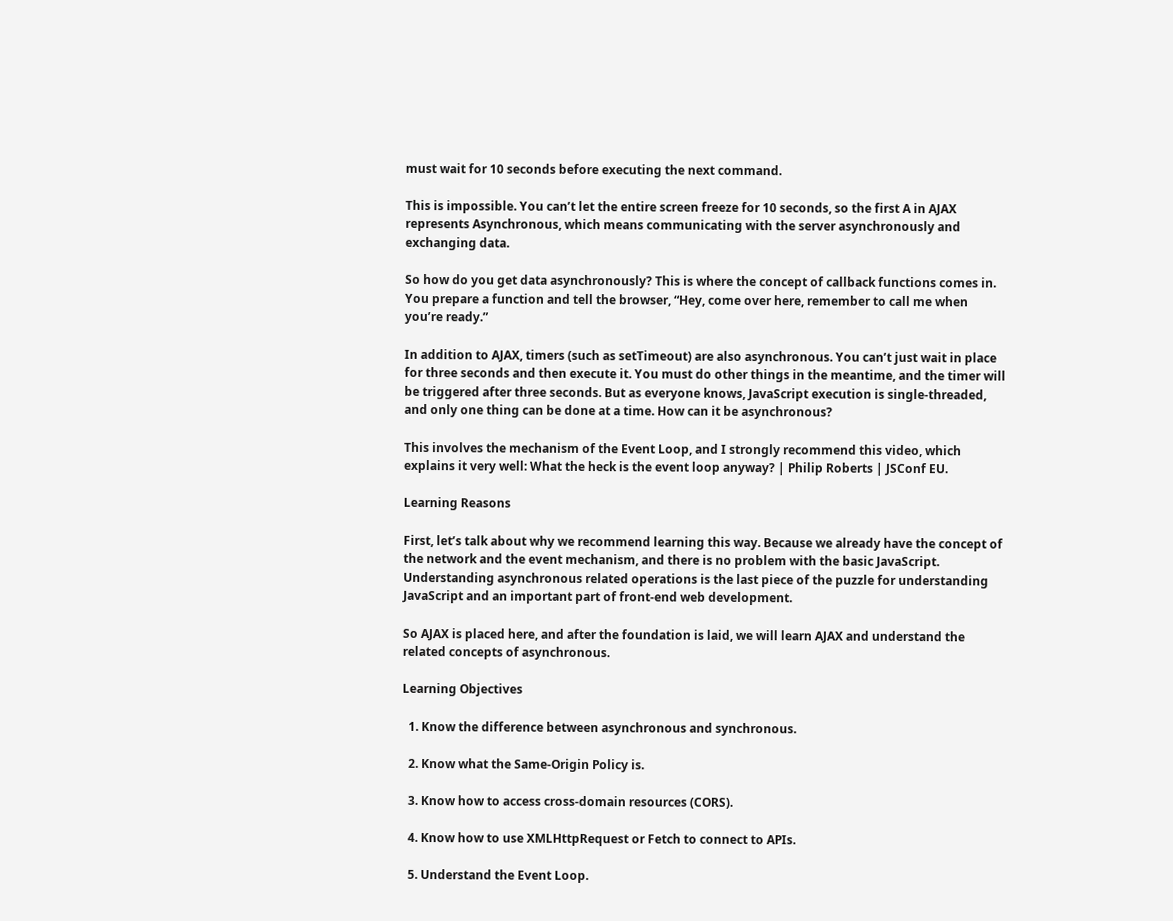must wait for 10 seconds before executing the next command.

This is impossible. You can’t let the entire screen freeze for 10 seconds, so the first A in AJAX represents Asynchronous, which means communicating with the server asynchronously and exchanging data.

So how do you get data asynchronously? This is where the concept of callback functions comes in. You prepare a function and tell the browser, “Hey, come over here, remember to call me when you’re ready.”

In addition to AJAX, timers (such as setTimeout) are also asynchronous. You can’t just wait in place for three seconds and then execute it. You must do other things in the meantime, and the timer will be triggered after three seconds. But as everyone knows, JavaScript execution is single-threaded, and only one thing can be done at a time. How can it be asynchronous?

This involves the mechanism of the Event Loop, and I strongly recommend this video, which explains it very well: What the heck is the event loop anyway? | Philip Roberts | JSConf EU.

Learning Reasons

First, let’s talk about why we recommend learning this way. Because we already have the concept of the network and the event mechanism, and there is no problem with the basic JavaScript. Understanding asynchronous related operations is the last piece of the puzzle for understanding JavaScript and an important part of front-end web development.

So AJAX is placed here, and after the foundation is laid, we will learn AJAX and understand the related concepts of asynchronous.

Learning Objectives

  1. Know the difference between asynchronous and synchronous.

  2. Know what the Same-Origin Policy is.

  3. Know how to access cross-domain resources (CORS).

  4. Know how to use XMLHttpRequest or Fetch to connect to APIs.

  5. Understand the Event Loop.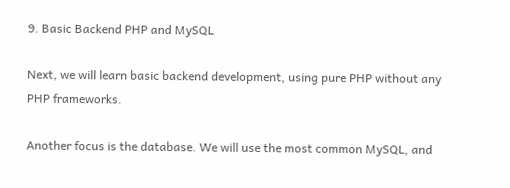9. Basic Backend PHP and MySQL

Next, we will learn basic backend development, using pure PHP without any PHP frameworks.

Another focus is the database. We will use the most common MySQL, and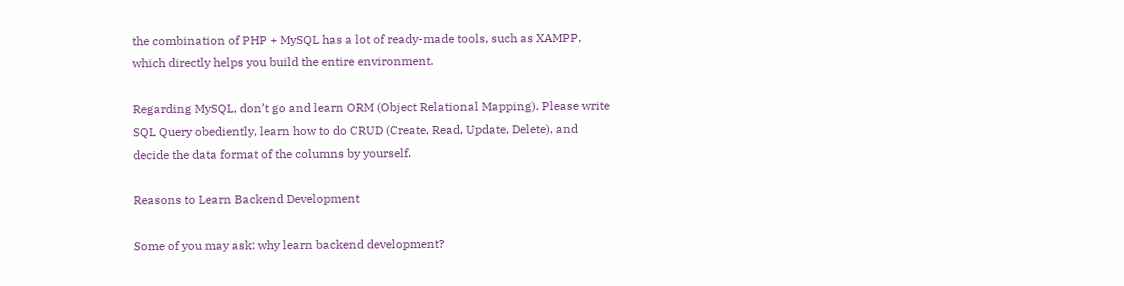the combination of PHP + MySQL has a lot of ready-made tools, such as XAMPP, which directly helps you build the entire environment.

Regarding MySQL, don’t go and learn ORM (Object Relational Mapping). Please write SQL Query obediently, learn how to do CRUD (Create, Read, Update, Delete), and decide the data format of the columns by yourself.

Reasons to Learn Backend Development

Some of you may ask: why learn backend development?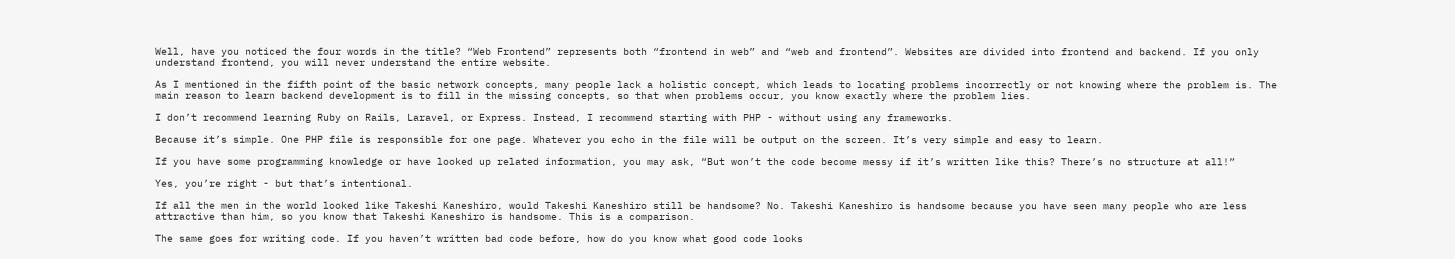Well, have you noticed the four words in the title? “Web Frontend” represents both “frontend in web” and “web and frontend”. Websites are divided into frontend and backend. If you only understand frontend, you will never understand the entire website.

As I mentioned in the fifth point of the basic network concepts, many people lack a holistic concept, which leads to locating problems incorrectly or not knowing where the problem is. The main reason to learn backend development is to fill in the missing concepts, so that when problems occur, you know exactly where the problem lies.

I don’t recommend learning Ruby on Rails, Laravel, or Express. Instead, I recommend starting with PHP - without using any frameworks.

Because it’s simple. One PHP file is responsible for one page. Whatever you echo in the file will be output on the screen. It’s very simple and easy to learn.

If you have some programming knowledge or have looked up related information, you may ask, “But won’t the code become messy if it’s written like this? There’s no structure at all!”

Yes, you’re right - but that’s intentional.

If all the men in the world looked like Takeshi Kaneshiro, would Takeshi Kaneshiro still be handsome? No. Takeshi Kaneshiro is handsome because you have seen many people who are less attractive than him, so you know that Takeshi Kaneshiro is handsome. This is a comparison.

The same goes for writing code. If you haven’t written bad code before, how do you know what good code looks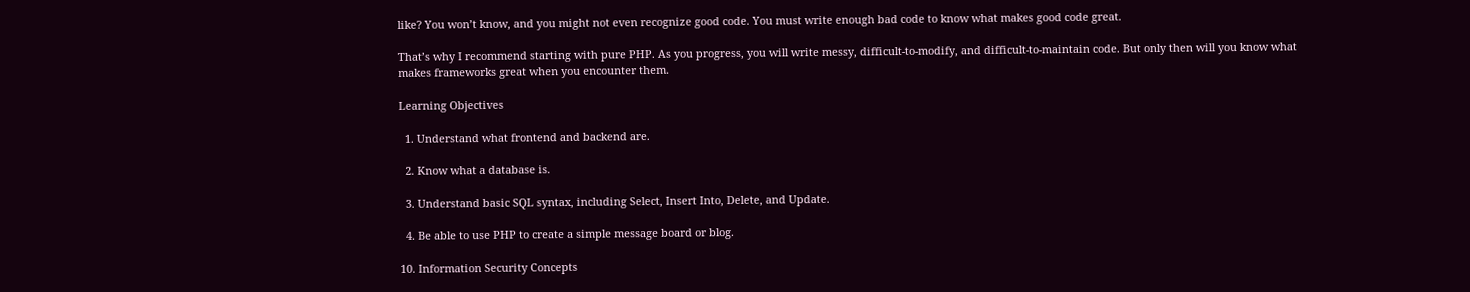like? You won’t know, and you might not even recognize good code. You must write enough bad code to know what makes good code great.

That’s why I recommend starting with pure PHP. As you progress, you will write messy, difficult-to-modify, and difficult-to-maintain code. But only then will you know what makes frameworks great when you encounter them.

Learning Objectives

  1. Understand what frontend and backend are.

  2. Know what a database is.

  3. Understand basic SQL syntax, including Select, Insert Into, Delete, and Update.

  4. Be able to use PHP to create a simple message board or blog.

10. Information Security Concepts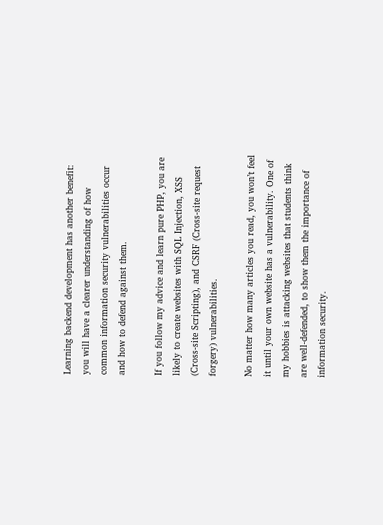Learning backend development has another benefit: you will have a clearer understanding of how common information security vulnerabilities occur and how to defend against them.

If you follow my advice and learn pure PHP, you are likely to create websites with SQL Injection, XSS (Cross-site Scripting), and CSRF (Cross-site request forgery) vulnerabilities.

No matter how many articles you read, you won’t feel it until your own website has a vulnerability. One of my hobbies is attacking websites that students think are well-defended, to show them the importance of information security.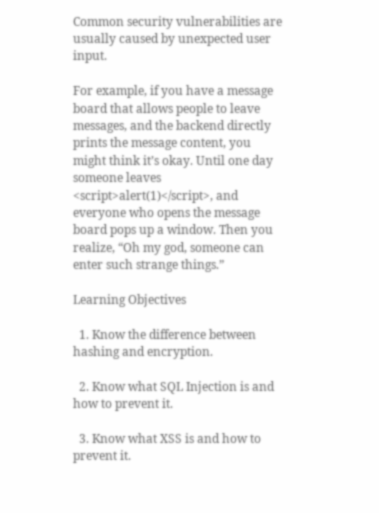Common security vulnerabilities are usually caused by unexpected user input.

For example, if you have a message board that allows people to leave messages, and the backend directly prints the message content, you might think it’s okay. Until one day someone leaves <script>alert(1)</script>, and everyone who opens the message board pops up a window. Then you realize, “Oh my god, someone can enter such strange things.”

Learning Objectives

  1. Know the difference between hashing and encryption.

  2. Know what SQL Injection is and how to prevent it.

  3. Know what XSS is and how to prevent it.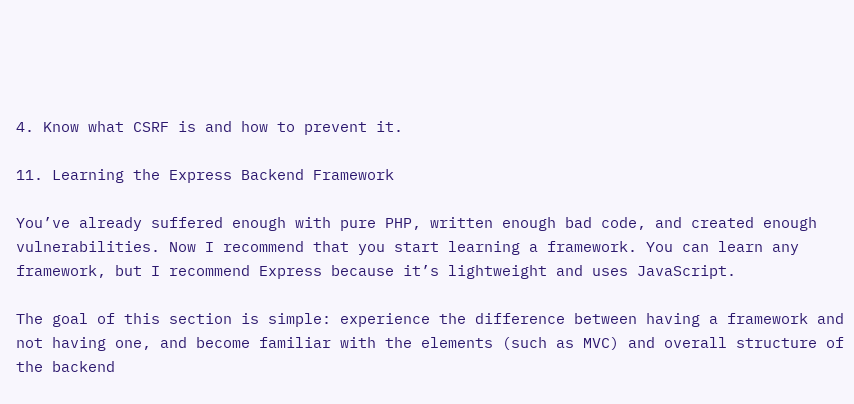4. Know what CSRF is and how to prevent it.

11. Learning the Express Backend Framework

You’ve already suffered enough with pure PHP, written enough bad code, and created enough vulnerabilities. Now I recommend that you start learning a framework. You can learn any framework, but I recommend Express because it’s lightweight and uses JavaScript.

The goal of this section is simple: experience the difference between having a framework and not having one, and become familiar with the elements (such as MVC) and overall structure of the backend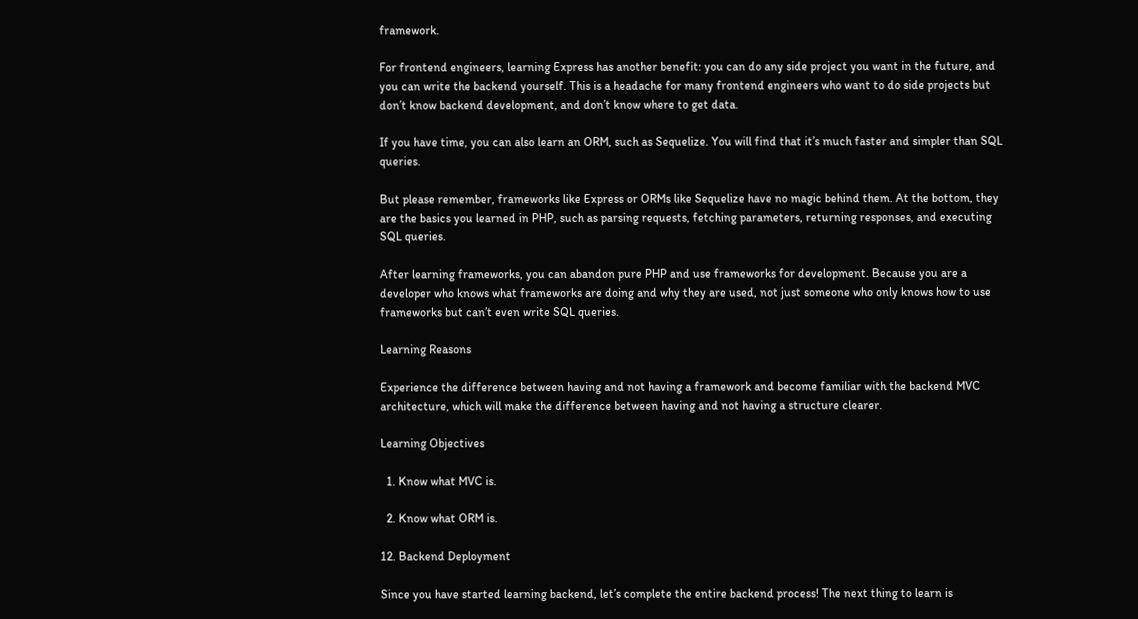framework.

For frontend engineers, learning Express has another benefit: you can do any side project you want in the future, and you can write the backend yourself. This is a headache for many frontend engineers who want to do side projects but don’t know backend development, and don’t know where to get data.

If you have time, you can also learn an ORM, such as Sequelize. You will find that it’s much faster and simpler than SQL queries.

But please remember, frameworks like Express or ORMs like Sequelize have no magic behind them. At the bottom, they are the basics you learned in PHP, such as parsing requests, fetching parameters, returning responses, and executing SQL queries.

After learning frameworks, you can abandon pure PHP and use frameworks for development. Because you are a developer who knows what frameworks are doing and why they are used, not just someone who only knows how to use frameworks but can’t even write SQL queries.

Learning Reasons

Experience the difference between having and not having a framework and become familiar with the backend MVC architecture, which will make the difference between having and not having a structure clearer.

Learning Objectives

  1. Know what MVC is.

  2. Know what ORM is.

12. Backend Deployment

Since you have started learning backend, let’s complete the entire backend process! The next thing to learn is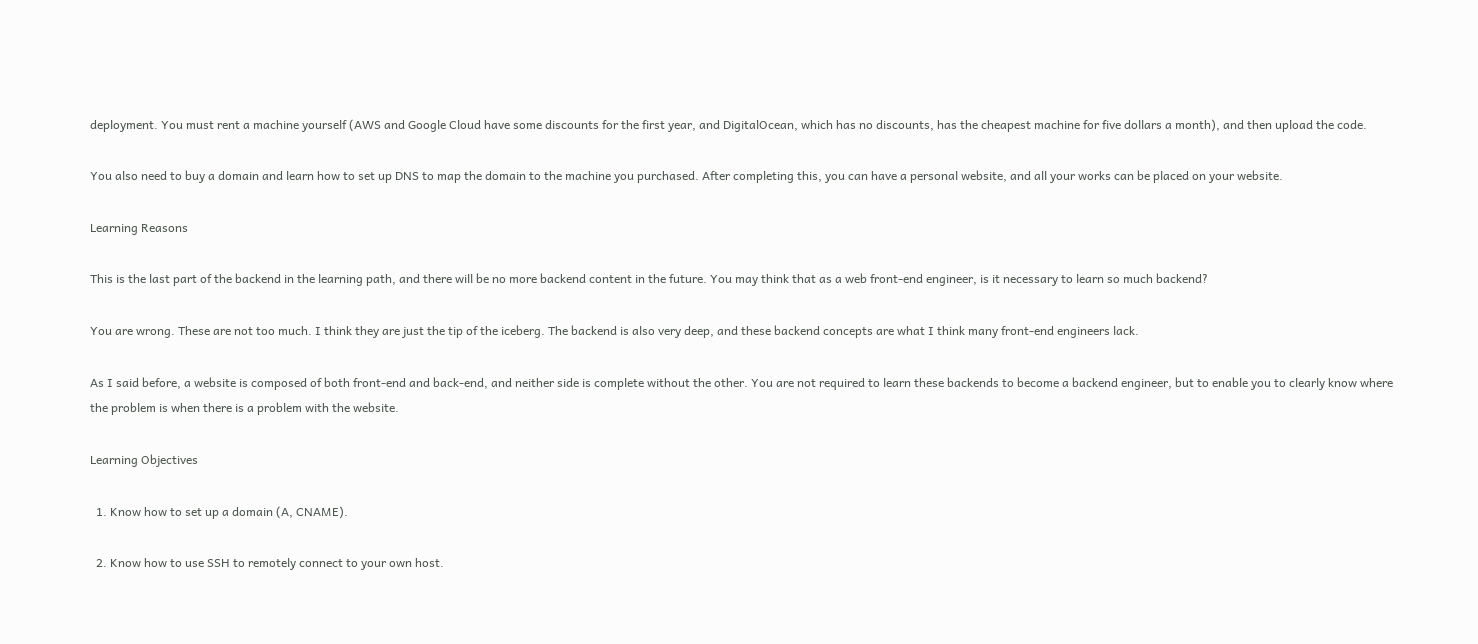deployment. You must rent a machine yourself (AWS and Google Cloud have some discounts for the first year, and DigitalOcean, which has no discounts, has the cheapest machine for five dollars a month), and then upload the code.

You also need to buy a domain and learn how to set up DNS to map the domain to the machine you purchased. After completing this, you can have a personal website, and all your works can be placed on your website.

Learning Reasons

This is the last part of the backend in the learning path, and there will be no more backend content in the future. You may think that as a web front-end engineer, is it necessary to learn so much backend?

You are wrong. These are not too much. I think they are just the tip of the iceberg. The backend is also very deep, and these backend concepts are what I think many front-end engineers lack.

As I said before, a website is composed of both front-end and back-end, and neither side is complete without the other. You are not required to learn these backends to become a backend engineer, but to enable you to clearly know where the problem is when there is a problem with the website.

Learning Objectives

  1. Know how to set up a domain (A, CNAME).

  2. Know how to use SSH to remotely connect to your own host.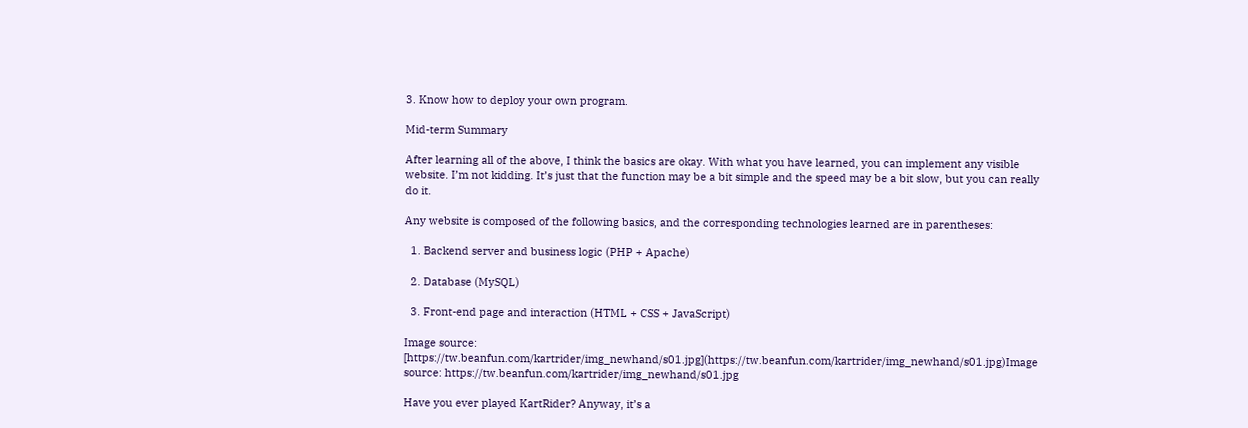3. Know how to deploy your own program.

Mid-term Summary

After learning all of the above, I think the basics are okay. With what you have learned, you can implement any visible website. I’m not kidding. It’s just that the function may be a bit simple and the speed may be a bit slow, but you can really do it.

Any website is composed of the following basics, and the corresponding technologies learned are in parentheses:

  1. Backend server and business logic (PHP + Apache)

  2. Database (MySQL)

  3. Front-end page and interaction (HTML + CSS + JavaScript)

Image source: [https://tw.beanfun.com/kartrider/img_newhand/s01.jpg](https://tw.beanfun.com/kartrider/img_newhand/s01.jpg)Image source: https://tw.beanfun.com/kartrider/img_newhand/s01.jpg

Have you ever played KartRider? Anyway, it’s a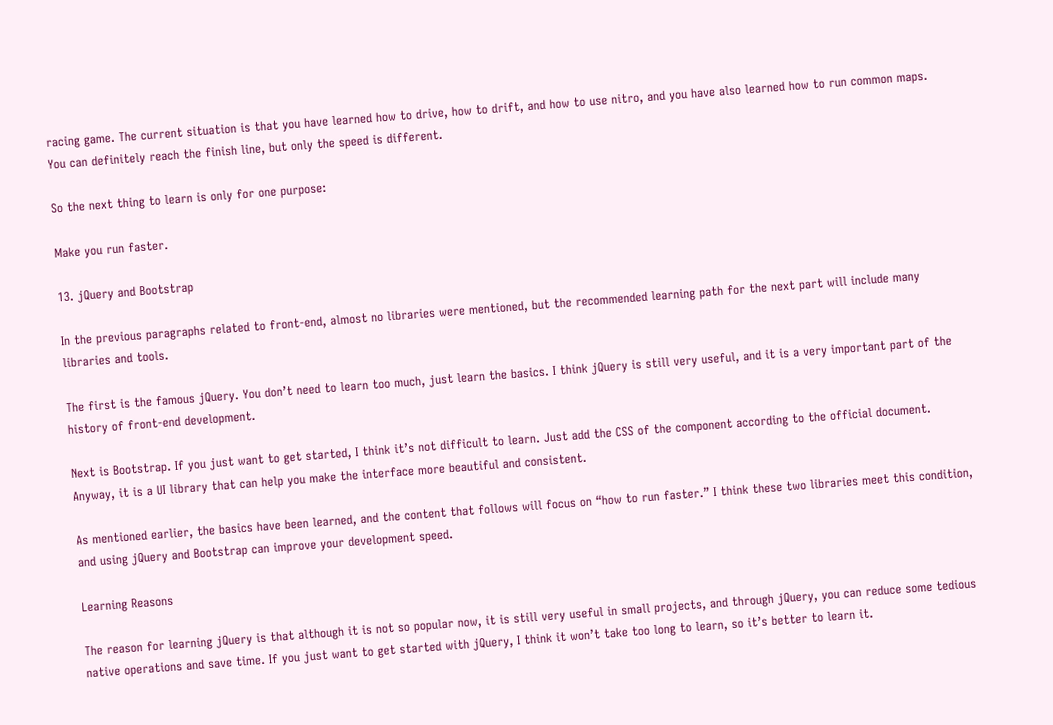racing game. The current situation is that you have learned how to drive, how to drift, and how to use nitro, and you have also learned how to run common maps. You can definitely reach the finish line, but only the speed is different.

So the next thing to learn is only for one purpose:

Make you run faster.

13. jQuery and Bootstrap

In the previous paragraphs related to front-end, almost no libraries were mentioned, but the recommended learning path for the next part will include many libraries and tools.

The first is the famous jQuery. You don’t need to learn too much, just learn the basics. I think jQuery is still very useful, and it is a very important part of the history of front-end development.

Next is Bootstrap. If you just want to get started, I think it’s not difficult to learn. Just add the CSS of the component according to the official document. Anyway, it is a UI library that can help you make the interface more beautiful and consistent.

As mentioned earlier, the basics have been learned, and the content that follows will focus on “how to run faster.” I think these two libraries meet this condition, and using jQuery and Bootstrap can improve your development speed.

Learning Reasons

The reason for learning jQuery is that although it is not so popular now, it is still very useful in small projects, and through jQuery, you can reduce some tedious native operations and save time. If you just want to get started with jQuery, I think it won’t take too long to learn, so it’s better to learn it.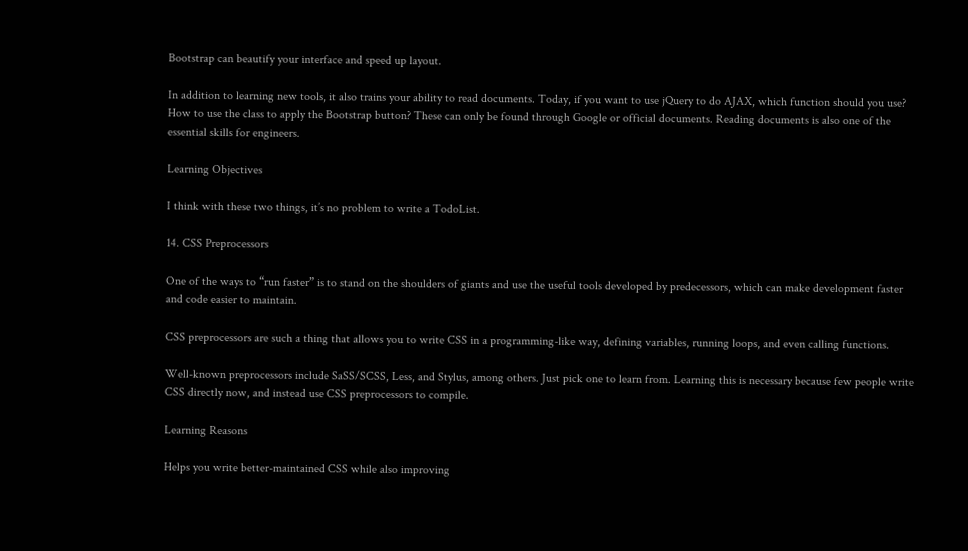Bootstrap can beautify your interface and speed up layout.

In addition to learning new tools, it also trains your ability to read documents. Today, if you want to use jQuery to do AJAX, which function should you use? How to use the class to apply the Bootstrap button? These can only be found through Google or official documents. Reading documents is also one of the essential skills for engineers.

Learning Objectives

I think with these two things, it’s no problem to write a TodoList.

14. CSS Preprocessors

One of the ways to “run faster” is to stand on the shoulders of giants and use the useful tools developed by predecessors, which can make development faster and code easier to maintain.

CSS preprocessors are such a thing that allows you to write CSS in a programming-like way, defining variables, running loops, and even calling functions.

Well-known preprocessors include SaSS/SCSS, Less, and Stylus, among others. Just pick one to learn from. Learning this is necessary because few people write CSS directly now, and instead use CSS preprocessors to compile.

Learning Reasons

Helps you write better-maintained CSS while also improving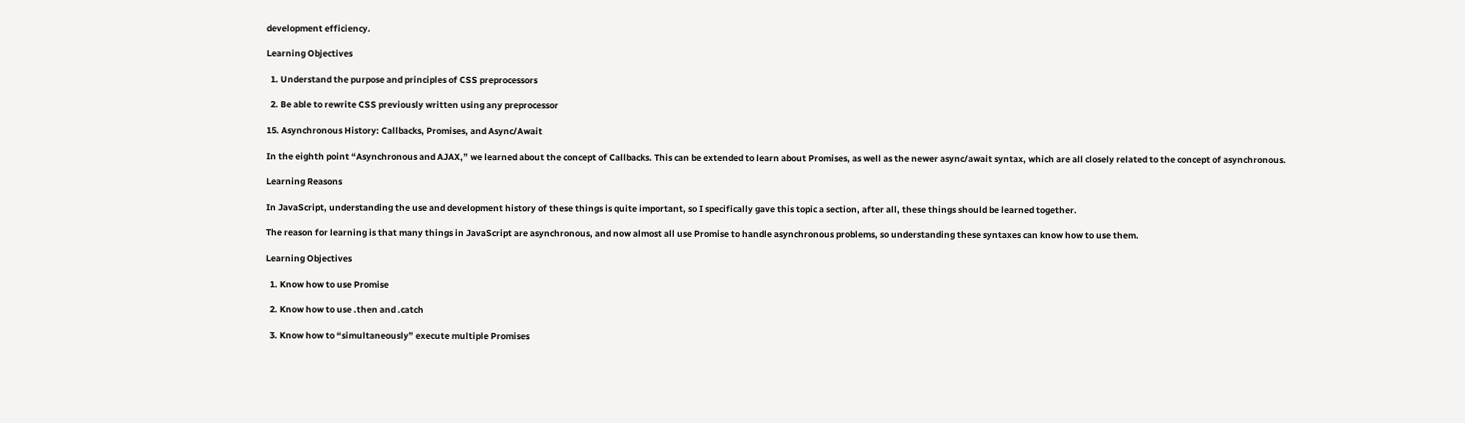development efficiency.

Learning Objectives

  1. Understand the purpose and principles of CSS preprocessors

  2. Be able to rewrite CSS previously written using any preprocessor

15. Asynchronous History: Callbacks, Promises, and Async/Await

In the eighth point “Asynchronous and AJAX,” we learned about the concept of Callbacks. This can be extended to learn about Promises, as well as the newer async/await syntax, which are all closely related to the concept of asynchronous.

Learning Reasons

In JavaScript, understanding the use and development history of these things is quite important, so I specifically gave this topic a section, after all, these things should be learned together.

The reason for learning is that many things in JavaScript are asynchronous, and now almost all use Promise to handle asynchronous problems, so understanding these syntaxes can know how to use them.

Learning Objectives

  1. Know how to use Promise

  2. Know how to use .then and .catch

  3. Know how to “simultaneously” execute multiple Promises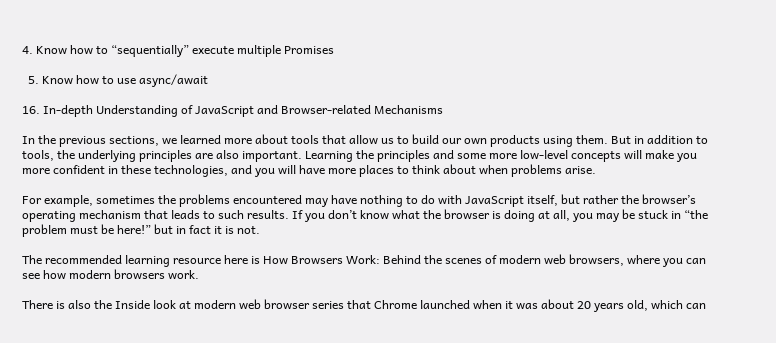4. Know how to “sequentially” execute multiple Promises

  5. Know how to use async/await

16. In-depth Understanding of JavaScript and Browser-related Mechanisms

In the previous sections, we learned more about tools that allow us to build our own products using them. But in addition to tools, the underlying principles are also important. Learning the principles and some more low-level concepts will make you more confident in these technologies, and you will have more places to think about when problems arise.

For example, sometimes the problems encountered may have nothing to do with JavaScript itself, but rather the browser’s operating mechanism that leads to such results. If you don’t know what the browser is doing at all, you may be stuck in “the problem must be here!” but in fact it is not.

The recommended learning resource here is How Browsers Work: Behind the scenes of modern web browsers, where you can see how modern browsers work.

There is also the Inside look at modern web browser series that Chrome launched when it was about 20 years old, which can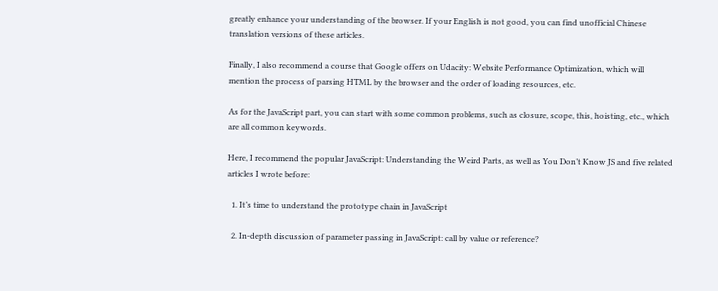greatly enhance your understanding of the browser. If your English is not good, you can find unofficial Chinese translation versions of these articles.

Finally, I also recommend a course that Google offers on Udacity: Website Performance Optimization, which will mention the process of parsing HTML by the browser and the order of loading resources, etc.

As for the JavaScript part, you can start with some common problems, such as closure, scope, this, hoisting, etc., which are all common keywords.

Here, I recommend the popular JavaScript: Understanding the Weird Parts, as well as You Don’t Know JS and five related articles I wrote before:

  1. It’s time to understand the prototype chain in JavaScript

  2. In-depth discussion of parameter passing in JavaScript: call by value or reference?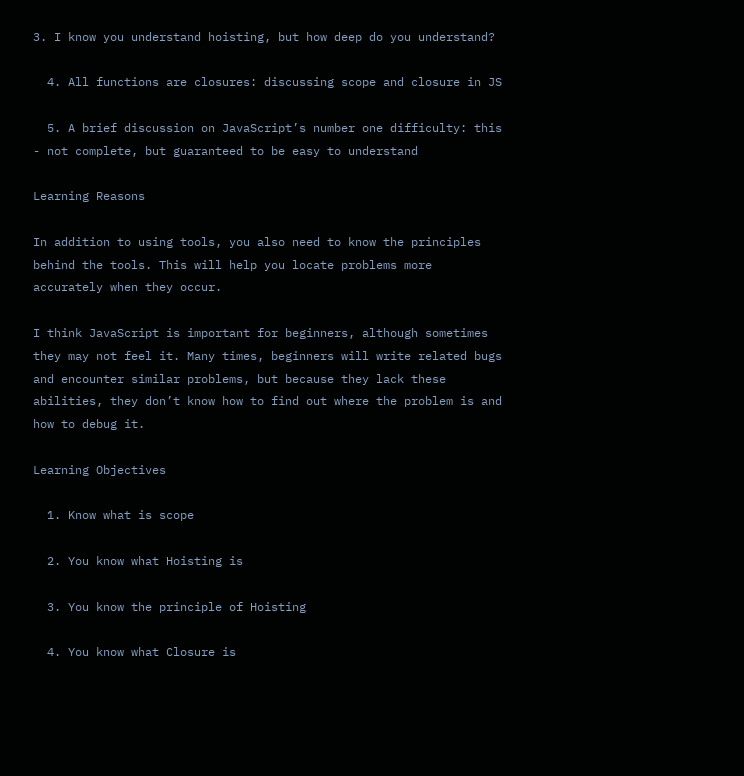3. I know you understand hoisting, but how deep do you understand?

  4. All functions are closures: discussing scope and closure in JS

  5. A brief discussion on JavaScript’s number one difficulty: this - not complete, but guaranteed to be easy to understand

Learning Reasons

In addition to using tools, you also need to know the principles behind the tools. This will help you locate problems more accurately when they occur.

I think JavaScript is important for beginners, although sometimes they may not feel it. Many times, beginners will write related bugs and encounter similar problems, but because they lack these abilities, they don’t know how to find out where the problem is and how to debug it.

Learning Objectives

  1. Know what is scope

  2. You know what Hoisting is

  3. You know the principle of Hoisting

  4. You know what Closure is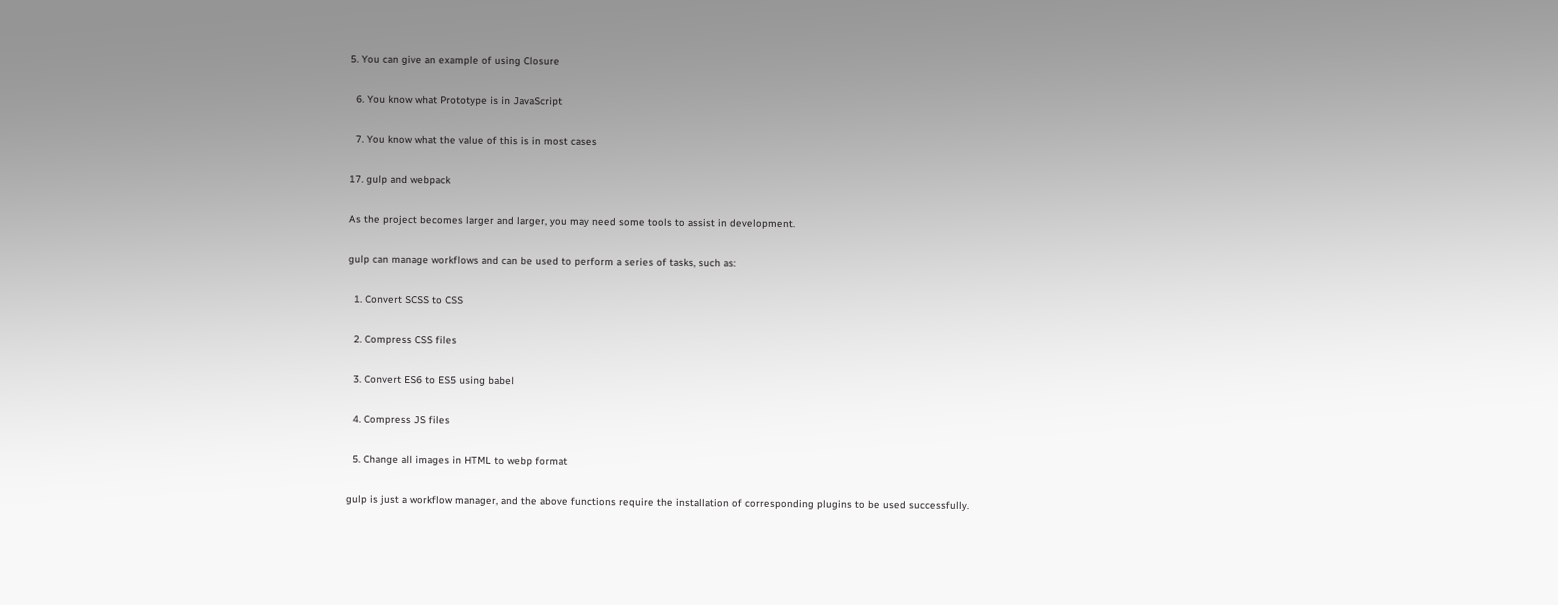5. You can give an example of using Closure

  6. You know what Prototype is in JavaScript

  7. You know what the value of this is in most cases

17. gulp and webpack

As the project becomes larger and larger, you may need some tools to assist in development.

gulp can manage workflows and can be used to perform a series of tasks, such as:

  1. Convert SCSS to CSS

  2. Compress CSS files

  3. Convert ES6 to ES5 using babel

  4. Compress JS files

  5. Change all images in HTML to webp format

gulp is just a workflow manager, and the above functions require the installation of corresponding plugins to be used successfully.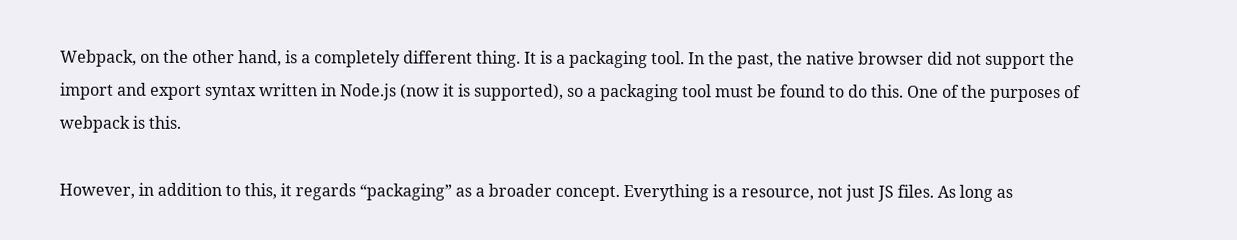Webpack, on the other hand, is a completely different thing. It is a packaging tool. In the past, the native browser did not support the import and export syntax written in Node.js (now it is supported), so a packaging tool must be found to do this. One of the purposes of webpack is this.

However, in addition to this, it regards “packaging” as a broader concept. Everything is a resource, not just JS files. As long as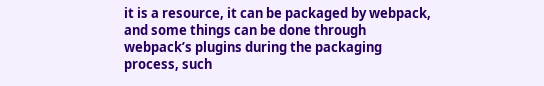it is a resource, it can be packaged by webpack, and some things can be done through webpack’s plugins during the packaging process, such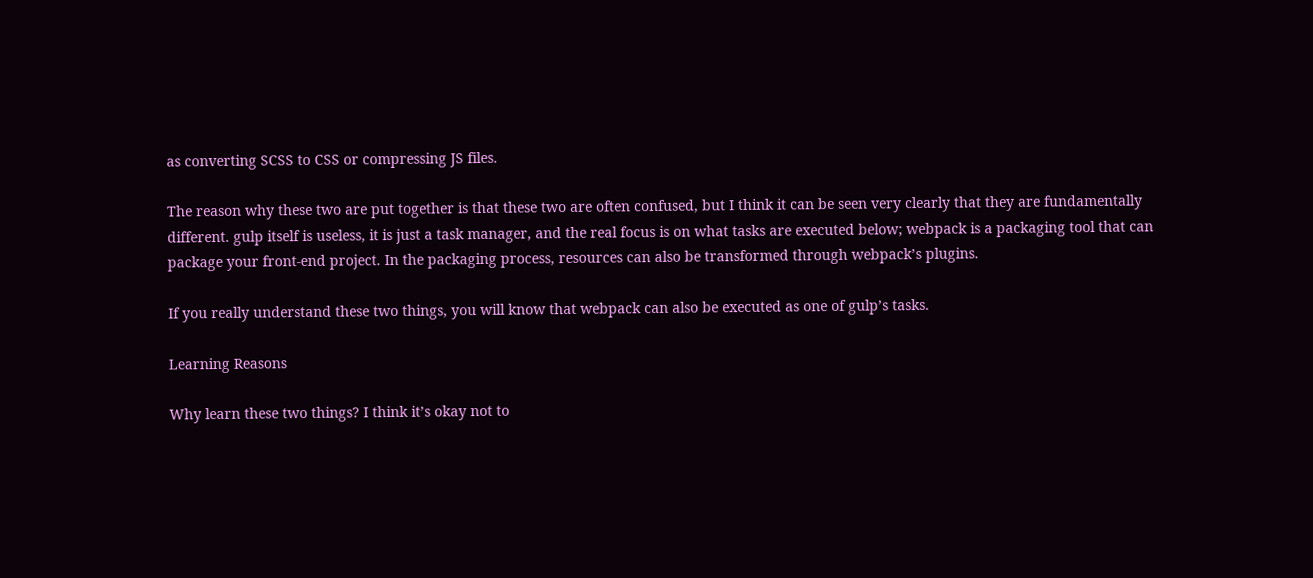as converting SCSS to CSS or compressing JS files.

The reason why these two are put together is that these two are often confused, but I think it can be seen very clearly that they are fundamentally different. gulp itself is useless, it is just a task manager, and the real focus is on what tasks are executed below; webpack is a packaging tool that can package your front-end project. In the packaging process, resources can also be transformed through webpack’s plugins.

If you really understand these two things, you will know that webpack can also be executed as one of gulp’s tasks.

Learning Reasons

Why learn these two things? I think it’s okay not to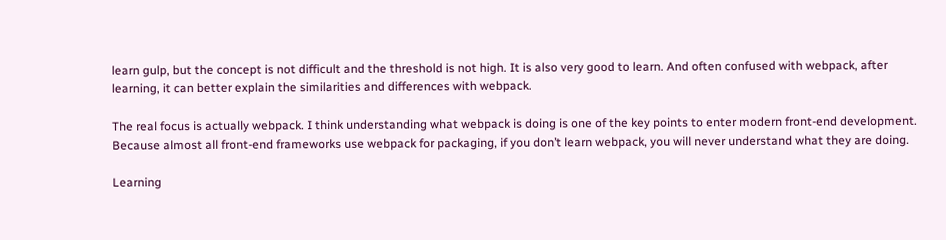learn gulp, but the concept is not difficult and the threshold is not high. It is also very good to learn. And often confused with webpack, after learning, it can better explain the similarities and differences with webpack.

The real focus is actually webpack. I think understanding what webpack is doing is one of the key points to enter modern front-end development. Because almost all front-end frameworks use webpack for packaging, if you don’t learn webpack, you will never understand what they are doing.

Learning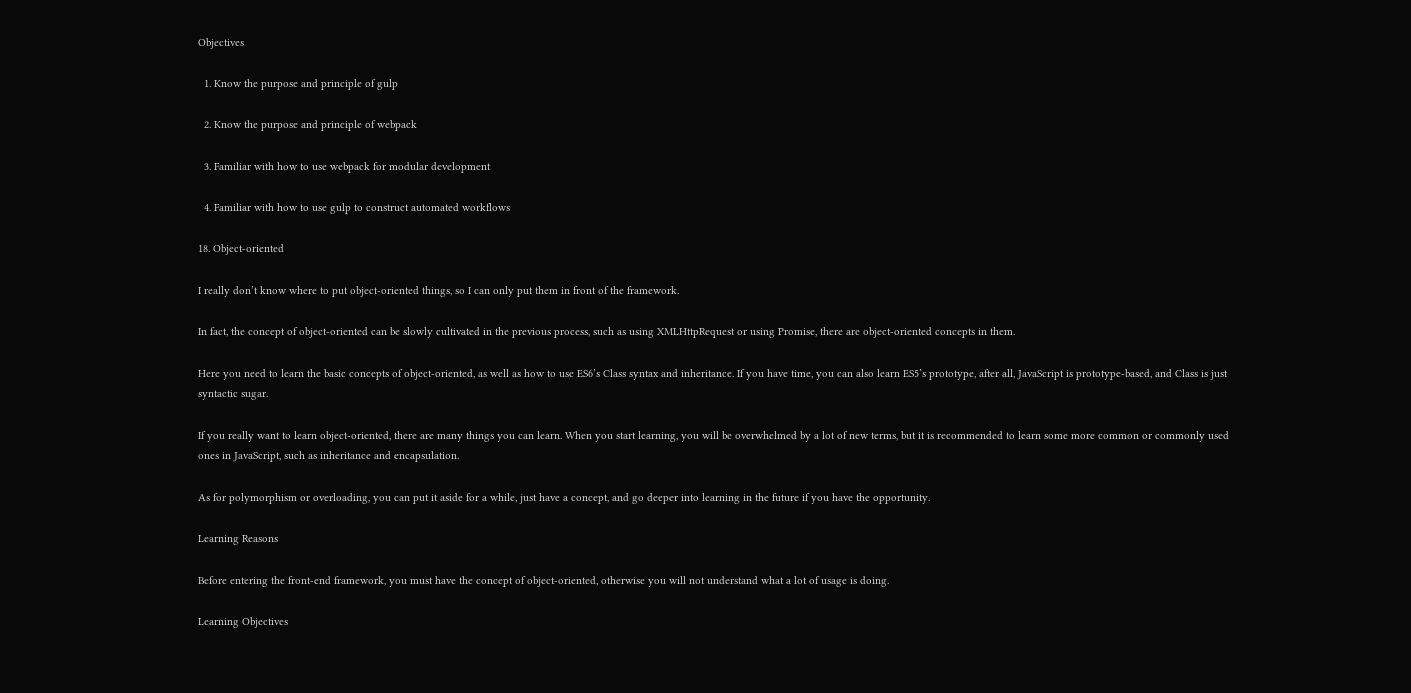Objectives

  1. Know the purpose and principle of gulp

  2. Know the purpose and principle of webpack

  3. Familiar with how to use webpack for modular development

  4. Familiar with how to use gulp to construct automated workflows

18. Object-oriented

I really don’t know where to put object-oriented things, so I can only put them in front of the framework.

In fact, the concept of object-oriented can be slowly cultivated in the previous process, such as using XMLHttpRequest or using Promise, there are object-oriented concepts in them.

Here you need to learn the basic concepts of object-oriented, as well as how to use ES6’s Class syntax and inheritance. If you have time, you can also learn ES5’s prototype, after all, JavaScript is prototype-based, and Class is just syntactic sugar.

If you really want to learn object-oriented, there are many things you can learn. When you start learning, you will be overwhelmed by a lot of new terms, but it is recommended to learn some more common or commonly used ones in JavaScript, such as inheritance and encapsulation.

As for polymorphism or overloading, you can put it aside for a while, just have a concept, and go deeper into learning in the future if you have the opportunity.

Learning Reasons

Before entering the front-end framework, you must have the concept of object-oriented, otherwise you will not understand what a lot of usage is doing.

Learning Objectives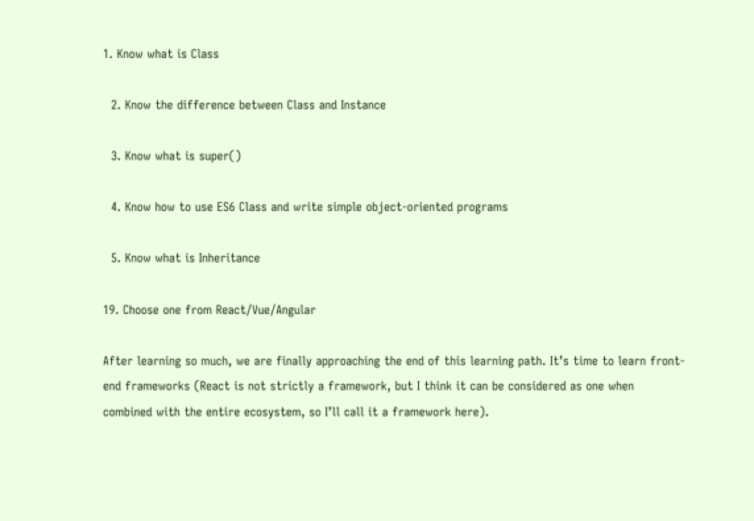1. Know what is Class

  2. Know the difference between Class and Instance

  3. Know what is super()

  4. Know how to use ES6 Class and write simple object-oriented programs

  5. Know what is Inheritance

19. Choose one from React/Vue/Angular

After learning so much, we are finally approaching the end of this learning path. It’s time to learn front-end frameworks (React is not strictly a framework, but I think it can be considered as one when combined with the entire ecosystem, so I’ll call it a framework here).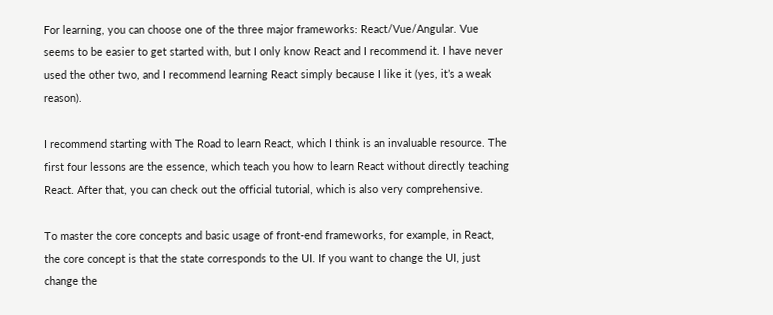For learning, you can choose one of the three major frameworks: React/Vue/Angular. Vue seems to be easier to get started with, but I only know React and I recommend it. I have never used the other two, and I recommend learning React simply because I like it (yes, it’s a weak reason).

I recommend starting with The Road to learn React, which I think is an invaluable resource. The first four lessons are the essence, which teach you how to learn React without directly teaching React. After that, you can check out the official tutorial, which is also very comprehensive.

To master the core concepts and basic usage of front-end frameworks, for example, in React, the core concept is that the state corresponds to the UI. If you want to change the UI, just change the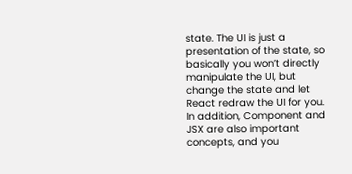state. The UI is just a presentation of the state, so basically you won’t directly manipulate the UI, but change the state and let React redraw the UI for you. In addition, Component and JSX are also important concepts, and you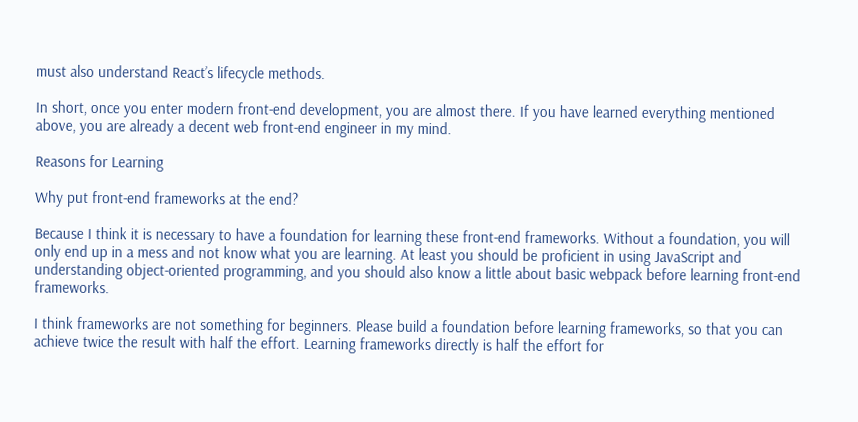must also understand React’s lifecycle methods.

In short, once you enter modern front-end development, you are almost there. If you have learned everything mentioned above, you are already a decent web front-end engineer in my mind.

Reasons for Learning

Why put front-end frameworks at the end?

Because I think it is necessary to have a foundation for learning these front-end frameworks. Without a foundation, you will only end up in a mess and not know what you are learning. At least you should be proficient in using JavaScript and understanding object-oriented programming, and you should also know a little about basic webpack before learning front-end frameworks.

I think frameworks are not something for beginners. Please build a foundation before learning frameworks, so that you can achieve twice the result with half the effort. Learning frameworks directly is half the effort for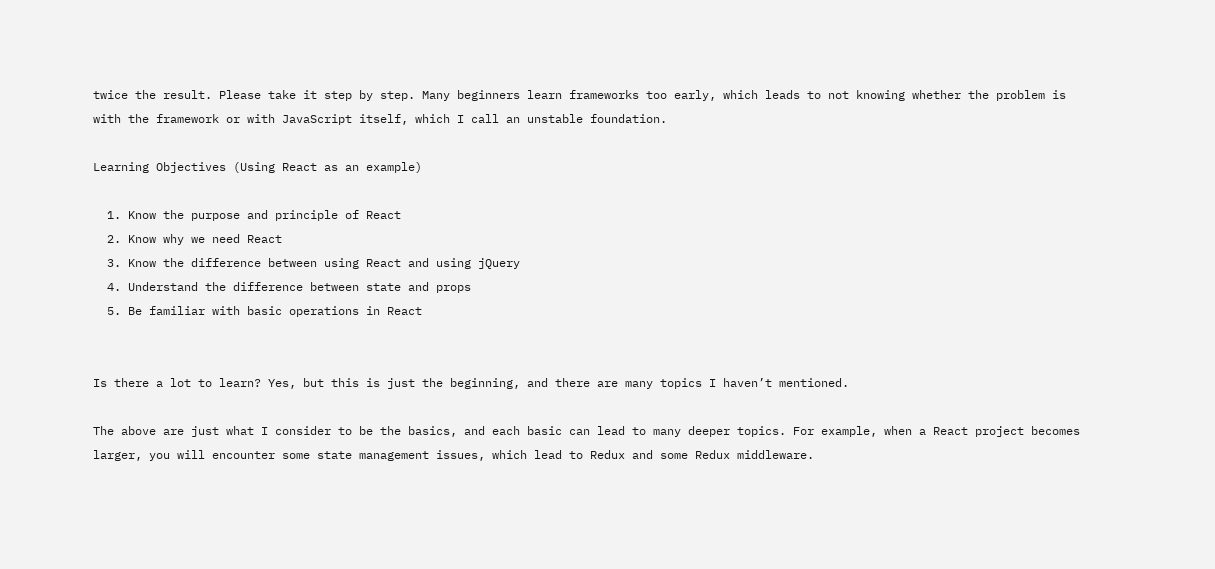twice the result. Please take it step by step. Many beginners learn frameworks too early, which leads to not knowing whether the problem is with the framework or with JavaScript itself, which I call an unstable foundation.

Learning Objectives (Using React as an example)

  1. Know the purpose and principle of React
  2. Know why we need React
  3. Know the difference between using React and using jQuery
  4. Understand the difference between state and props
  5. Be familiar with basic operations in React


Is there a lot to learn? Yes, but this is just the beginning, and there are many topics I haven’t mentioned.

The above are just what I consider to be the basics, and each basic can lead to many deeper topics. For example, when a React project becomes larger, you will encounter some state management issues, which lead to Redux and some Redux middleware.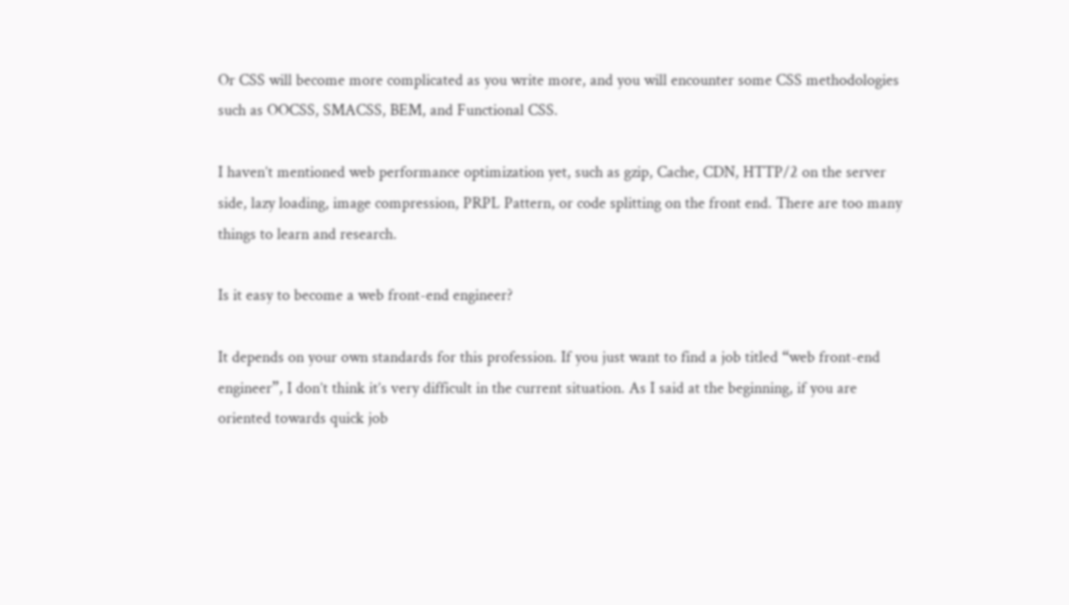Or CSS will become more complicated as you write more, and you will encounter some CSS methodologies such as OOCSS, SMACSS, BEM, and Functional CSS.

I haven’t mentioned web performance optimization yet, such as gzip, Cache, CDN, HTTP/2 on the server side, lazy loading, image compression, PRPL Pattern, or code splitting on the front end. There are too many things to learn and research.

Is it easy to become a web front-end engineer?

It depends on your own standards for this profession. If you just want to find a job titled “web front-end engineer”, I don’t think it’s very difficult in the current situation. As I said at the beginning, if you are oriented towards quick job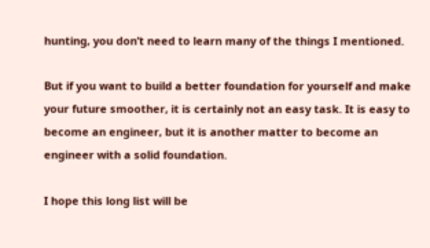hunting, you don’t need to learn many of the things I mentioned.

But if you want to build a better foundation for yourself and make your future smoother, it is certainly not an easy task. It is easy to become an engineer, but it is another matter to become an engineer with a solid foundation.

I hope this long list will be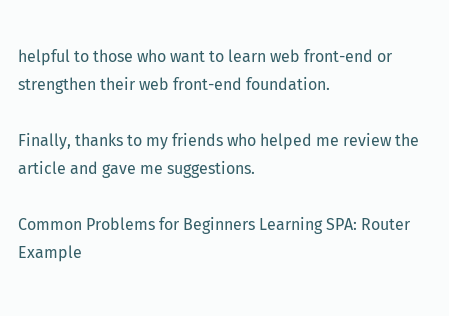helpful to those who want to learn web front-end or strengthen their web front-end foundation.

Finally, thanks to my friends who helped me review the article and gave me suggestions.

Common Problems for Beginners Learning SPA: Router Example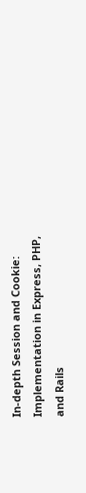In-depth Session and Cookie: Implementation in Express, PHP, and Rails